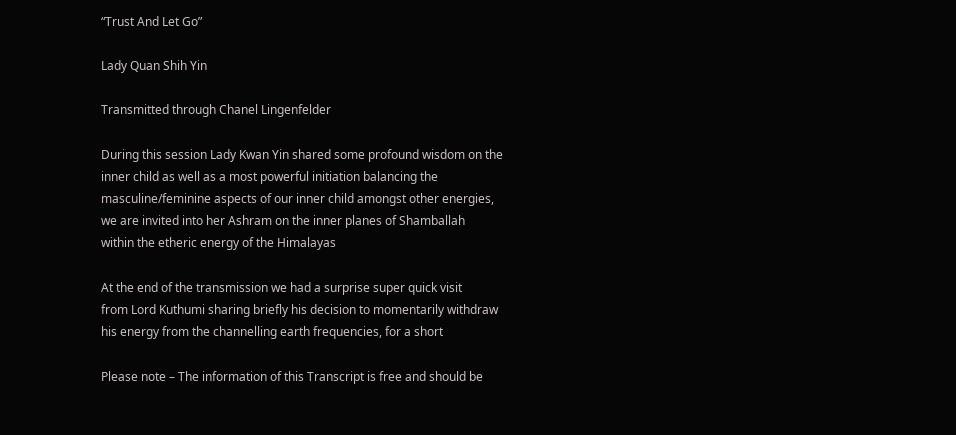“Trust And Let Go”

Lady Quan Shih Yin

Transmitted through Chanel Lingenfelder

During this session Lady Kwan Yin shared some profound wisdom on the
inner child as well as a most powerful initiation balancing the
masculine/feminine aspects of our inner child amongst other energies,
we are invited into her Ashram on the inner planes of Shamballah
within the etheric energy of the Himalayas

At the end of the transmission we had a surprise super quick visit
from Lord Kuthumi sharing briefly his decision to momentarily withdraw
his energy from the channelling earth frequencies, for a short

Please note – The information of this Transcript is free and should be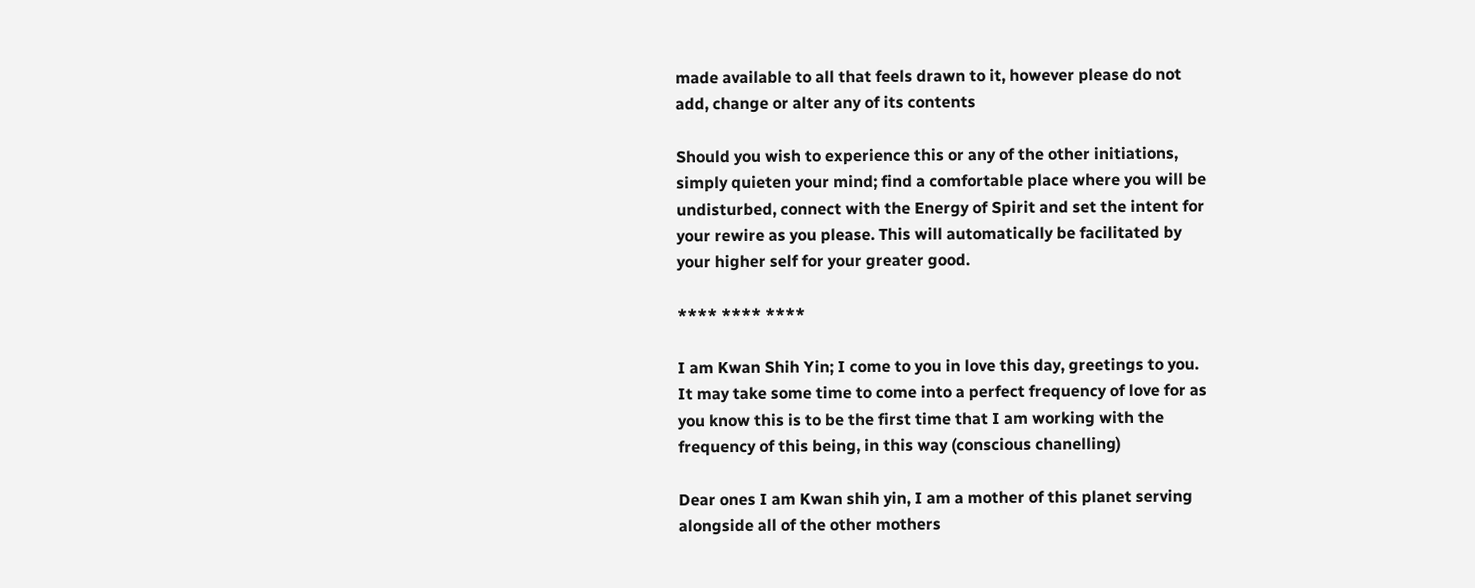made available to all that feels drawn to it, however please do not
add, change or alter any of its contents

Should you wish to experience this or any of the other initiations,
simply quieten your mind; find a comfortable place where you will be
undisturbed, connect with the Energy of Spirit and set the intent for
your rewire as you please. This will automatically be facilitated by
your higher self for your greater good.

**** **** ****

I am Kwan Shih Yin; I come to you in love this day, greetings to you.
It may take some time to come into a perfect frequency of love for as
you know this is to be the first time that I am working with the
frequency of this being, in this way (conscious chanelling)

Dear ones I am Kwan shih yin, I am a mother of this planet serving
alongside all of the other mothers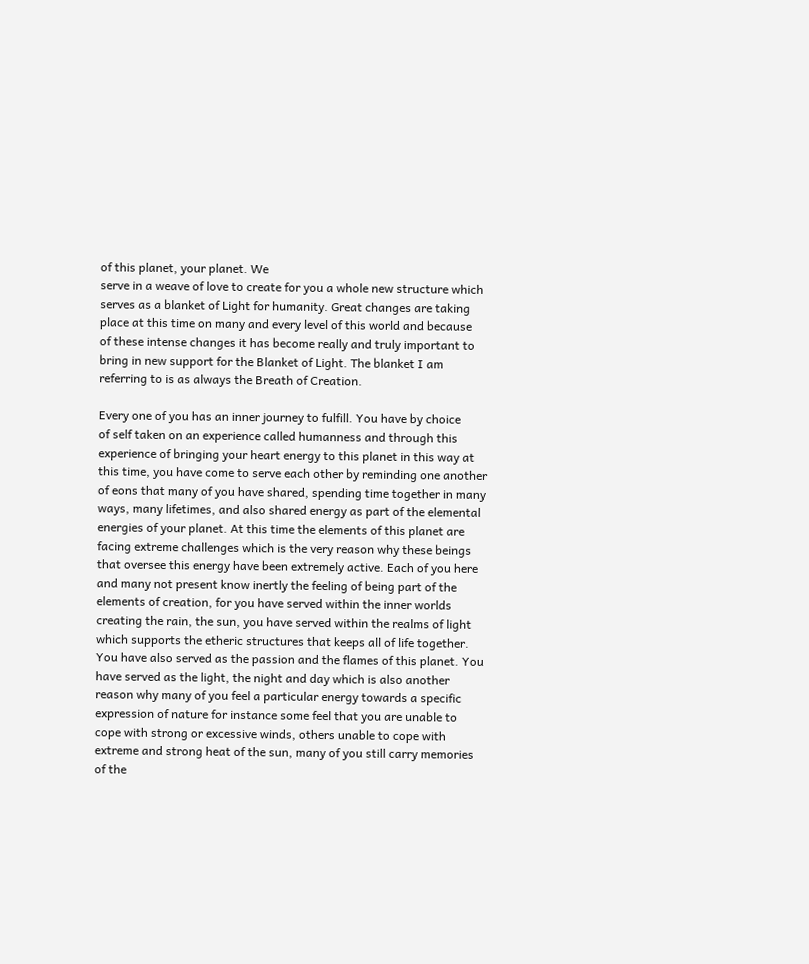of this planet, your planet. We
serve in a weave of love to create for you a whole new structure which
serves as a blanket of Light for humanity. Great changes are taking
place at this time on many and every level of this world and because
of these intense changes it has become really and truly important to
bring in new support for the Blanket of Light. The blanket I am
referring to is as always the Breath of Creation.

Every one of you has an inner journey to fulfill. You have by choice
of self taken on an experience called humanness and through this
experience of bringing your heart energy to this planet in this way at
this time, you have come to serve each other by reminding one another
of eons that many of you have shared, spending time together in many
ways, many lifetimes, and also shared energy as part of the elemental
energies of your planet. At this time the elements of this planet are
facing extreme challenges which is the very reason why these beings
that oversee this energy have been extremely active. Each of you here
and many not present know inertly the feeling of being part of the
elements of creation, for you have served within the inner worlds
creating the rain, the sun, you have served within the realms of light
which supports the etheric structures that keeps all of life together.
You have also served as the passion and the flames of this planet. You
have served as the light, the night and day which is also another
reason why many of you feel a particular energy towards a specific
expression of nature for instance some feel that you are unable to
cope with strong or excessive winds, others unable to cope with
extreme and strong heat of the sun, many of you still carry memories
of the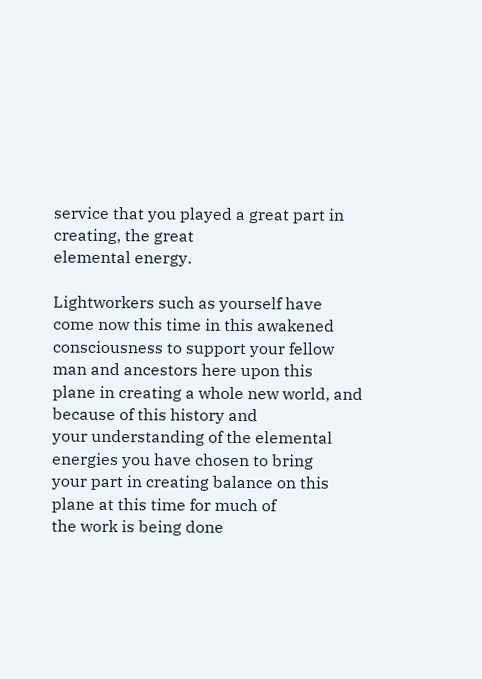service that you played a great part in creating, the great
elemental energy.

Lightworkers such as yourself have come now this time in this awakened
consciousness to support your fellow man and ancestors here upon this
plane in creating a whole new world, and because of this history and
your understanding of the elemental energies you have chosen to bring
your part in creating balance on this plane at this time for much of
the work is being done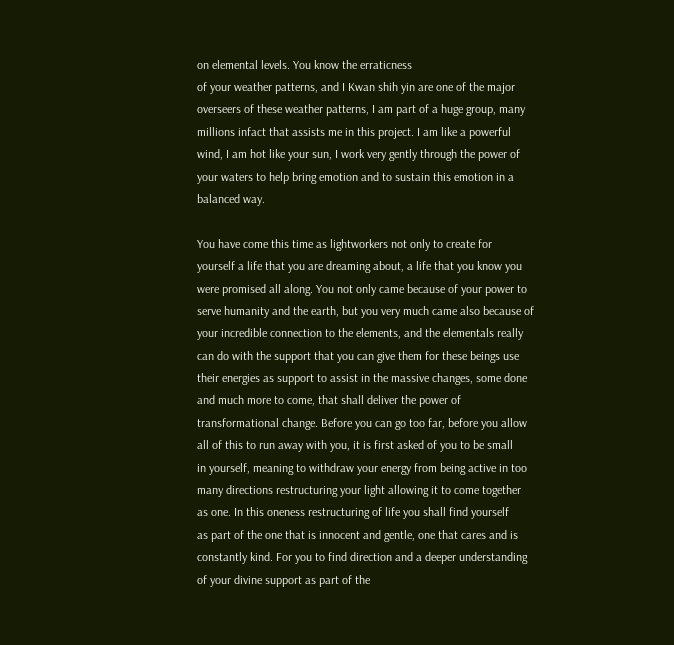on elemental levels. You know the erraticness
of your weather patterns, and I Kwan shih yin are one of the major
overseers of these weather patterns, I am part of a huge group, many
millions infact that assists me in this project. I am like a powerful
wind, I am hot like your sun, I work very gently through the power of
your waters to help bring emotion and to sustain this emotion in a
balanced way.

You have come this time as lightworkers not only to create for
yourself a life that you are dreaming about, a life that you know you
were promised all along. You not only came because of your power to
serve humanity and the earth, but you very much came also because of
your incredible connection to the elements, and the elementals really
can do with the support that you can give them for these beings use
their energies as support to assist in the massive changes, some done
and much more to come, that shall deliver the power of
transformational change. Before you can go too far, before you allow
all of this to run away with you, it is first asked of you to be small
in yourself, meaning to withdraw your energy from being active in too
many directions restructuring your light allowing it to come together
as one. In this oneness restructuring of life you shall find yourself
as part of the one that is innocent and gentle, one that cares and is
constantly kind. For you to find direction and a deeper understanding
of your divine support as part of the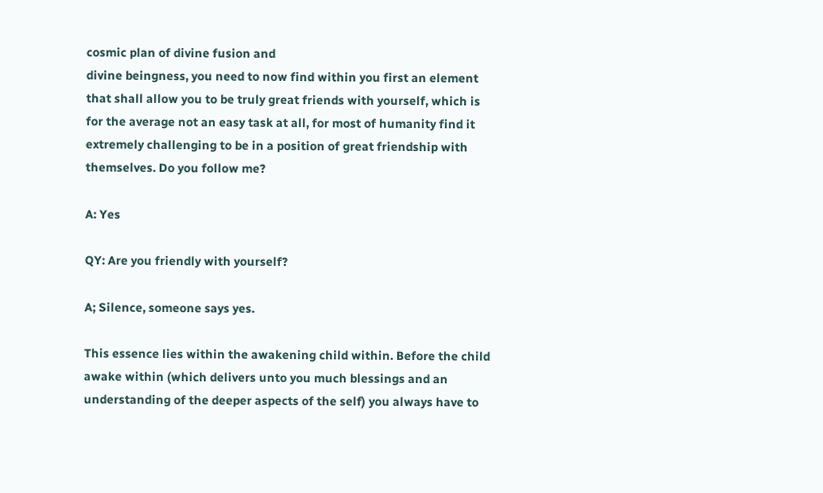cosmic plan of divine fusion and
divine beingness, you need to now find within you first an element
that shall allow you to be truly great friends with yourself, which is
for the average not an easy task at all, for most of humanity find it
extremely challenging to be in a position of great friendship with
themselves. Do you follow me?

A: Yes

QY: Are you friendly with yourself?

A; Silence, someone says yes.

This essence lies within the awakening child within. Before the child
awake within (which delivers unto you much blessings and an
understanding of the deeper aspects of the self) you always have to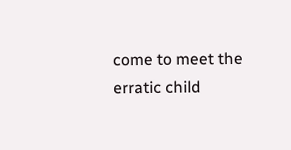come to meet the erratic child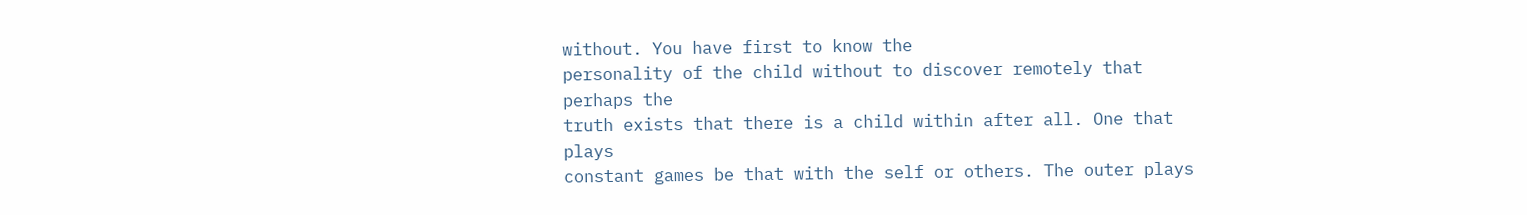without. You have first to know the
personality of the child without to discover remotely that perhaps the
truth exists that there is a child within after all. One that plays
constant games be that with the self or others. The outer plays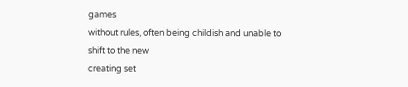games
without rules, often being childish and unable to shift to the new
creating set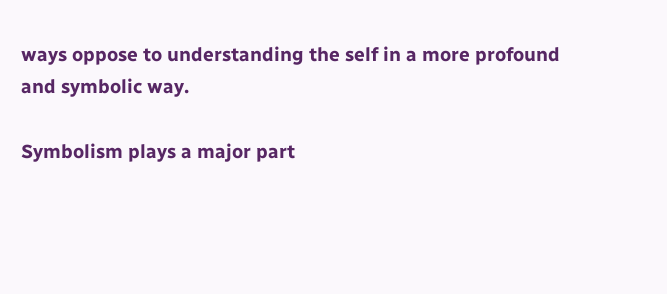ways oppose to understanding the self in a more profound
and symbolic way.

Symbolism plays a major part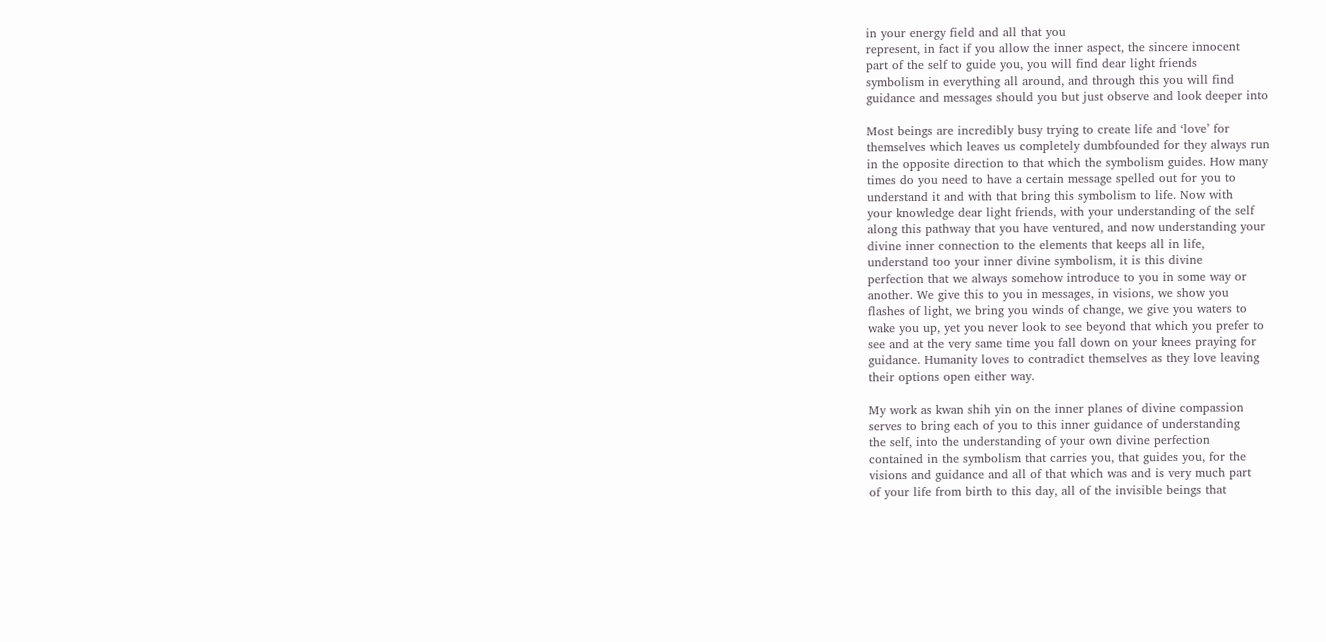in your energy field and all that you
represent, in fact if you allow the inner aspect, the sincere innocent
part of the self to guide you, you will find dear light friends
symbolism in everything all around, and through this you will find
guidance and messages should you but just observe and look deeper into

Most beings are incredibly busy trying to create life and ‘love’ for
themselves which leaves us completely dumbfounded for they always run
in the opposite direction to that which the symbolism guides. How many
times do you need to have a certain message spelled out for you to
understand it and with that bring this symbolism to life. Now with
your knowledge dear light friends, with your understanding of the self
along this pathway that you have ventured, and now understanding your
divine inner connection to the elements that keeps all in life,
understand too your inner divine symbolism, it is this divine
perfection that we always somehow introduce to you in some way or
another. We give this to you in messages, in visions, we show you
flashes of light, we bring you winds of change, we give you waters to
wake you up, yet you never look to see beyond that which you prefer to
see and at the very same time you fall down on your knees praying for
guidance. Humanity loves to contradict themselves as they love leaving
their options open either way.

My work as kwan shih yin on the inner planes of divine compassion
serves to bring each of you to this inner guidance of understanding
the self, into the understanding of your own divine perfection
contained in the symbolism that carries you, that guides you, for the
visions and guidance and all of that which was and is very much part
of your life from birth to this day, all of the invisible beings that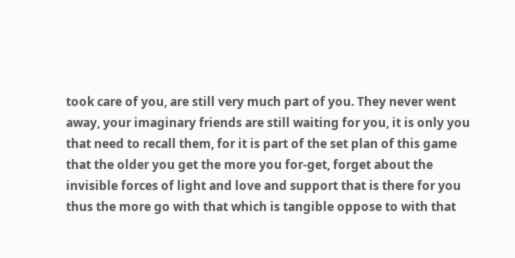took care of you, are still very much part of you. They never went
away, your imaginary friends are still waiting for you, it is only you
that need to recall them, for it is part of the set plan of this game
that the older you get the more you for-get, forget about the
invisible forces of light and love and support that is there for you
thus the more go with that which is tangible oppose to with that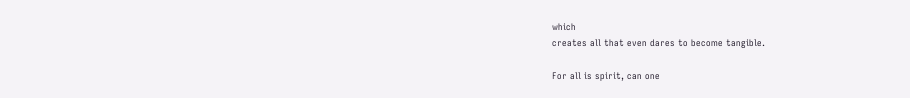which
creates all that even dares to become tangible.

For all is spirit, can one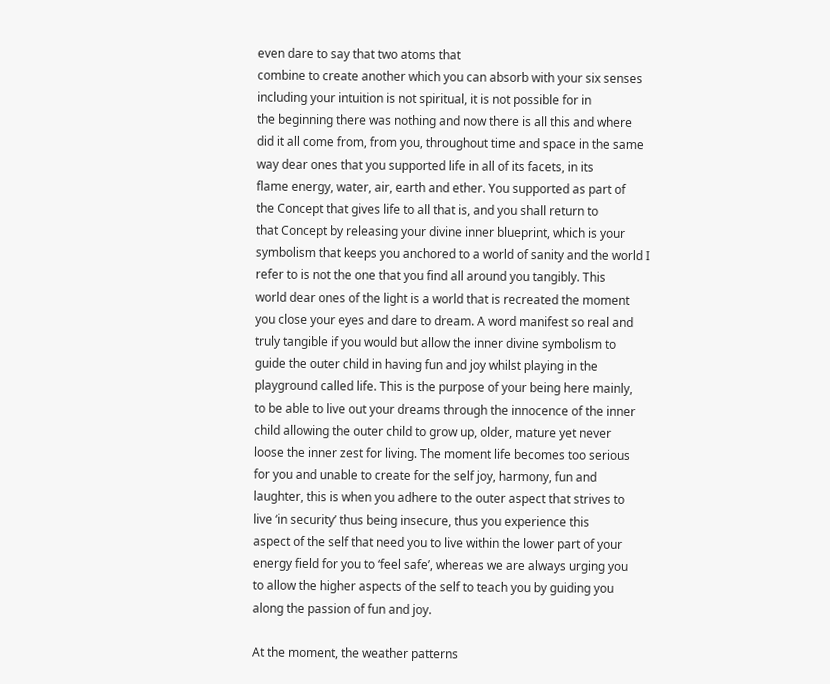even dare to say that two atoms that
combine to create another which you can absorb with your six senses
including your intuition is not spiritual, it is not possible for in
the beginning there was nothing and now there is all this and where
did it all come from, from you, throughout time and space in the same
way dear ones that you supported life in all of its facets, in its
flame energy, water, air, earth and ether. You supported as part of
the Concept that gives life to all that is, and you shall return to
that Concept by releasing your divine inner blueprint, which is your
symbolism that keeps you anchored to a world of sanity and the world I
refer to is not the one that you find all around you tangibly. This
world dear ones of the light is a world that is recreated the moment
you close your eyes and dare to dream. A word manifest so real and
truly tangible if you would but allow the inner divine symbolism to
guide the outer child in having fun and joy whilst playing in the
playground called life. This is the purpose of your being here mainly,
to be able to live out your dreams through the innocence of the inner
child allowing the outer child to grow up, older, mature yet never
loose the inner zest for living. The moment life becomes too serious
for you and unable to create for the self joy, harmony, fun and
laughter, this is when you adhere to the outer aspect that strives to
live ‘in security’ thus being insecure, thus you experience this
aspect of the self that need you to live within the lower part of your
energy field for you to ‘feel safe’, whereas we are always urging you
to allow the higher aspects of the self to teach you by guiding you
along the passion of fun and joy.

At the moment, the weather patterns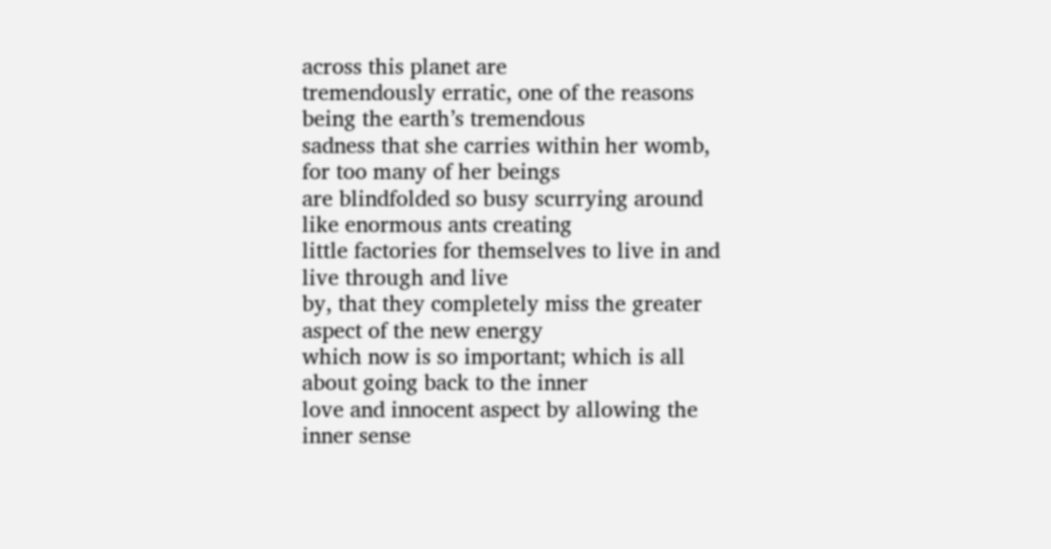across this planet are
tremendously erratic, one of the reasons being the earth’s tremendous
sadness that she carries within her womb, for too many of her beings
are blindfolded so busy scurrying around like enormous ants creating
little factories for themselves to live in and live through and live
by, that they completely miss the greater aspect of the new energy
which now is so important; which is all about going back to the inner
love and innocent aspect by allowing the inner sense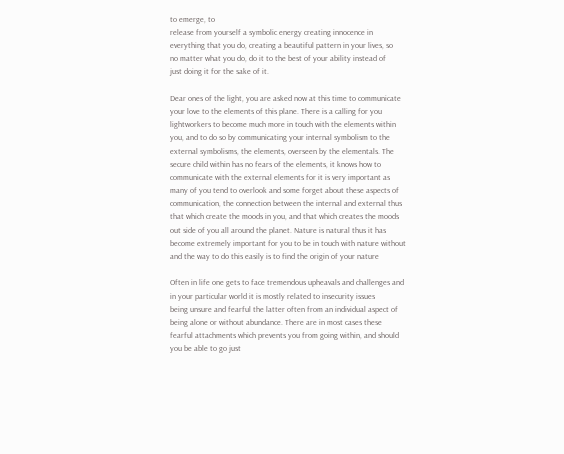to emerge, to
release from yourself a symbolic energy creating innocence in
everything that you do, creating a beautiful pattern in your lives, so
no matter what you do, do it to the best of your ability instead of
just doing it for the sake of it.

Dear ones of the light, you are asked now at this time to communicate
your love to the elements of this plane. There is a calling for you
lightworkers to become much more in touch with the elements within
you, and to do so by communicating your internal symbolism to the
external symbolisms, the elements, overseen by the elementals. The
secure child within has no fears of the elements, it knows how to
communicate with the external elements for it is very important as
many of you tend to overlook and some forget about these aspects of
communication, the connection between the internal and external thus
that which create the moods in you, and that which creates the moods
out side of you all around the planet. Nature is natural thus it has
become extremely important for you to be in touch with nature without
and the way to do this easily is to find the origin of your nature

Often in life one gets to face tremendous upheavals and challenges and
in your particular world it is mostly related to insecurity issues
being unsure and fearful the latter often from an individual aspect of
being alone or without abundance. There are in most cases these
fearful attachments which prevents you from going within, and should
you be able to go just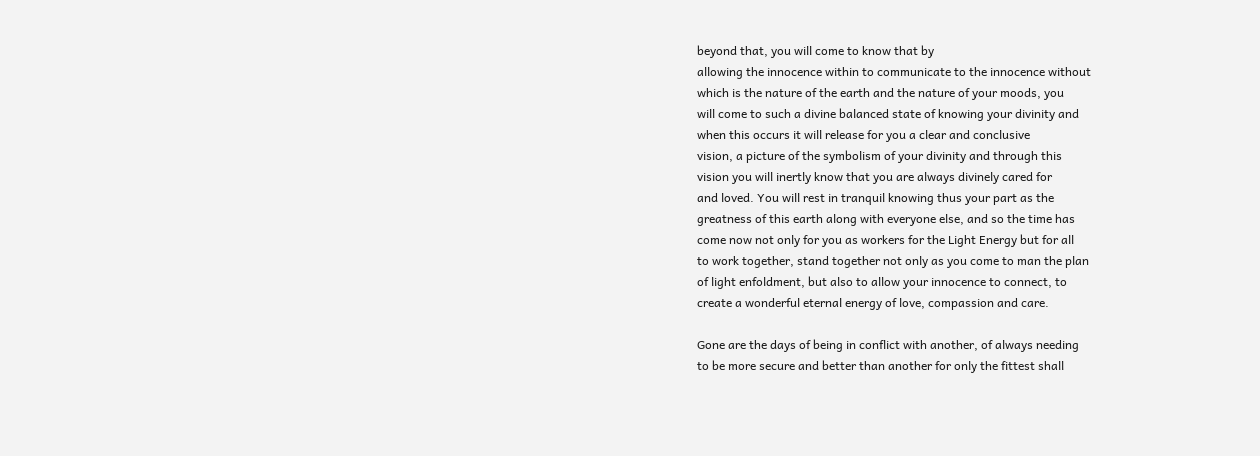beyond that, you will come to know that by
allowing the innocence within to communicate to the innocence without
which is the nature of the earth and the nature of your moods, you
will come to such a divine balanced state of knowing your divinity and
when this occurs it will release for you a clear and conclusive
vision, a picture of the symbolism of your divinity and through this
vision you will inertly know that you are always divinely cared for
and loved. You will rest in tranquil knowing thus your part as the
greatness of this earth along with everyone else, and so the time has
come now not only for you as workers for the Light Energy but for all
to work together, stand together not only as you come to man the plan
of light enfoldment, but also to allow your innocence to connect, to
create a wonderful eternal energy of love, compassion and care.

Gone are the days of being in conflict with another, of always needing
to be more secure and better than another for only the fittest shall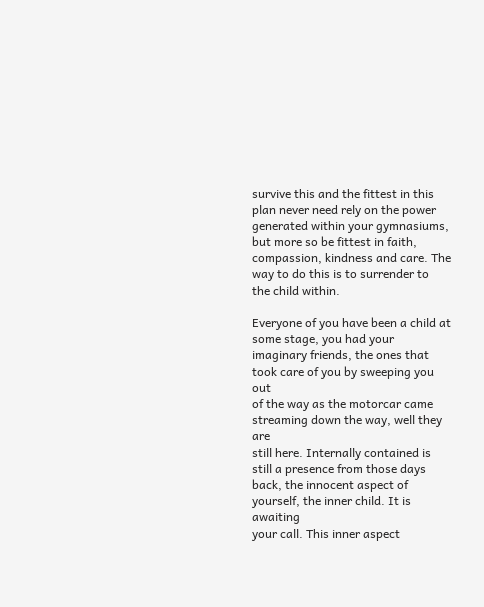survive this and the fittest in this plan never need rely on the power
generated within your gymnasiums, but more so be fittest in faith,
compassion, kindness and care. The way to do this is to surrender to
the child within.

Everyone of you have been a child at some stage, you had your
imaginary friends, the ones that took care of you by sweeping you out
of the way as the motorcar came streaming down the way, well they are
still here. Internally contained is still a presence from those days
back, the innocent aspect of yourself, the inner child. It is awaiting
your call. This inner aspect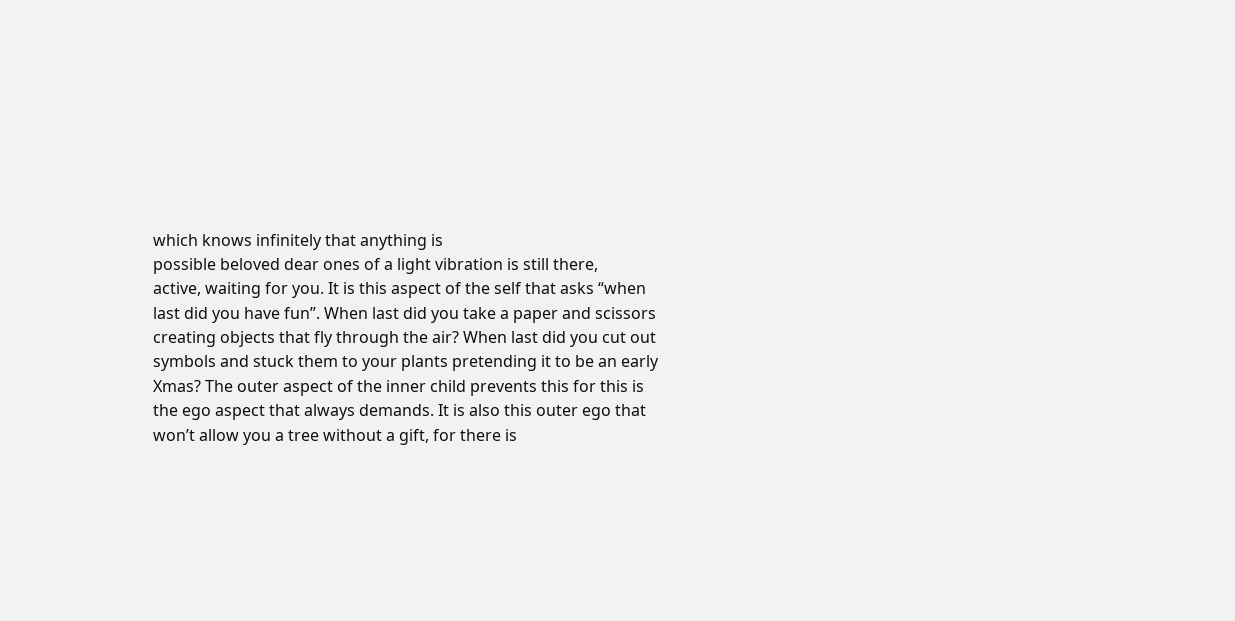which knows infinitely that anything is
possible beloved dear ones of a light vibration is still there,
active, waiting for you. It is this aspect of the self that asks “when
last did you have fun”. When last did you take a paper and scissors
creating objects that fly through the air? When last did you cut out
symbols and stuck them to your plants pretending it to be an early
Xmas? The outer aspect of the inner child prevents this for this is
the ego aspect that always demands. It is also this outer ego that
won’t allow you a tree without a gift, for there is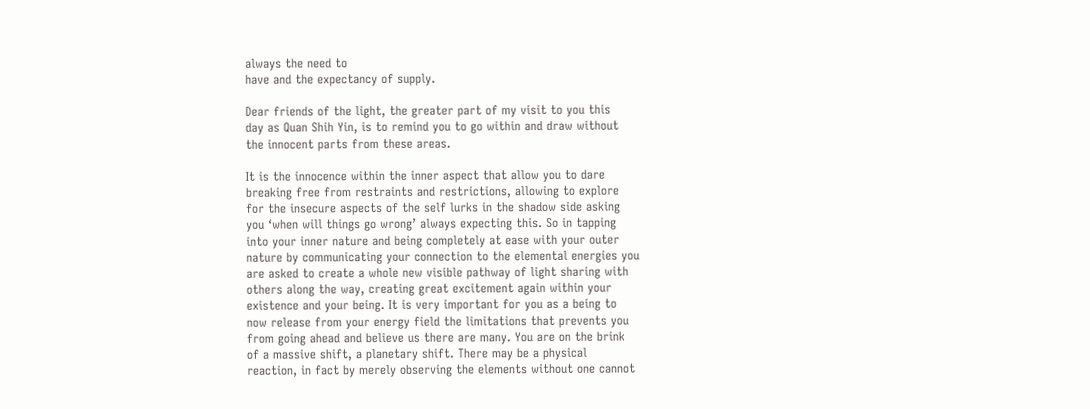always the need to
have and the expectancy of supply.

Dear friends of the light, the greater part of my visit to you this
day as Quan Shih Yin, is to remind you to go within and draw without
the innocent parts from these areas.

It is the innocence within the inner aspect that allow you to dare
breaking free from restraints and restrictions, allowing to explore
for the insecure aspects of the self lurks in the shadow side asking
you ‘when will things go wrong’ always expecting this. So in tapping
into your inner nature and being completely at ease with your outer
nature by communicating your connection to the elemental energies you
are asked to create a whole new visible pathway of light sharing with
others along the way, creating great excitement again within your
existence and your being. It is very important for you as a being to
now release from your energy field the limitations that prevents you
from going ahead and believe us there are many. You are on the brink
of a massive shift, a planetary shift. There may be a physical
reaction, in fact by merely observing the elements without one cannot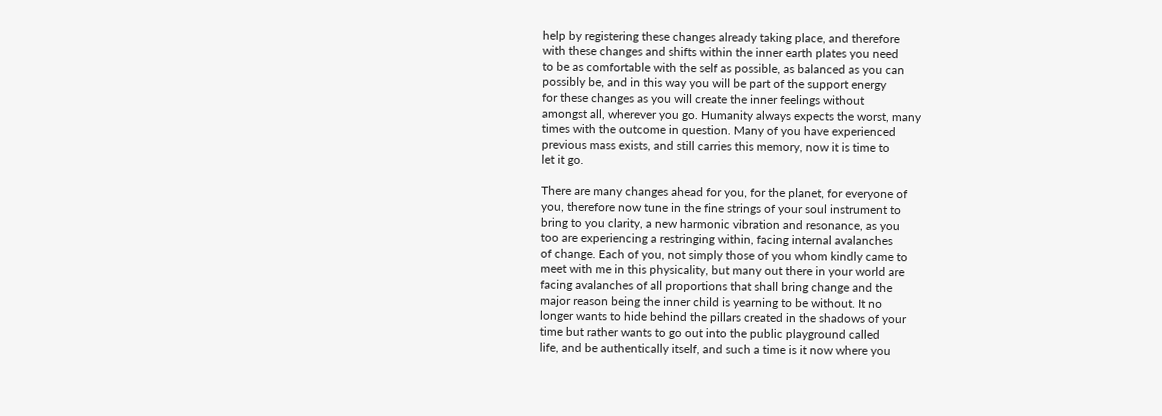help by registering these changes already taking place, and therefore
with these changes and shifts within the inner earth plates you need
to be as comfortable with the self as possible, as balanced as you can
possibly be, and in this way you will be part of the support energy
for these changes as you will create the inner feelings without
amongst all, wherever you go. Humanity always expects the worst, many
times with the outcome in question. Many of you have experienced
previous mass exists, and still carries this memory, now it is time to
let it go.

There are many changes ahead for you, for the planet, for everyone of
you, therefore now tune in the fine strings of your soul instrument to
bring to you clarity, a new harmonic vibration and resonance, as you
too are experiencing a restringing within, facing internal avalanches
of change. Each of you, not simply those of you whom kindly came to
meet with me in this physicality, but many out there in your world are
facing avalanches of all proportions that shall bring change and the
major reason being the inner child is yearning to be without. It no
longer wants to hide behind the pillars created in the shadows of your
time but rather wants to go out into the public playground called
life, and be authentically itself, and such a time is it now where you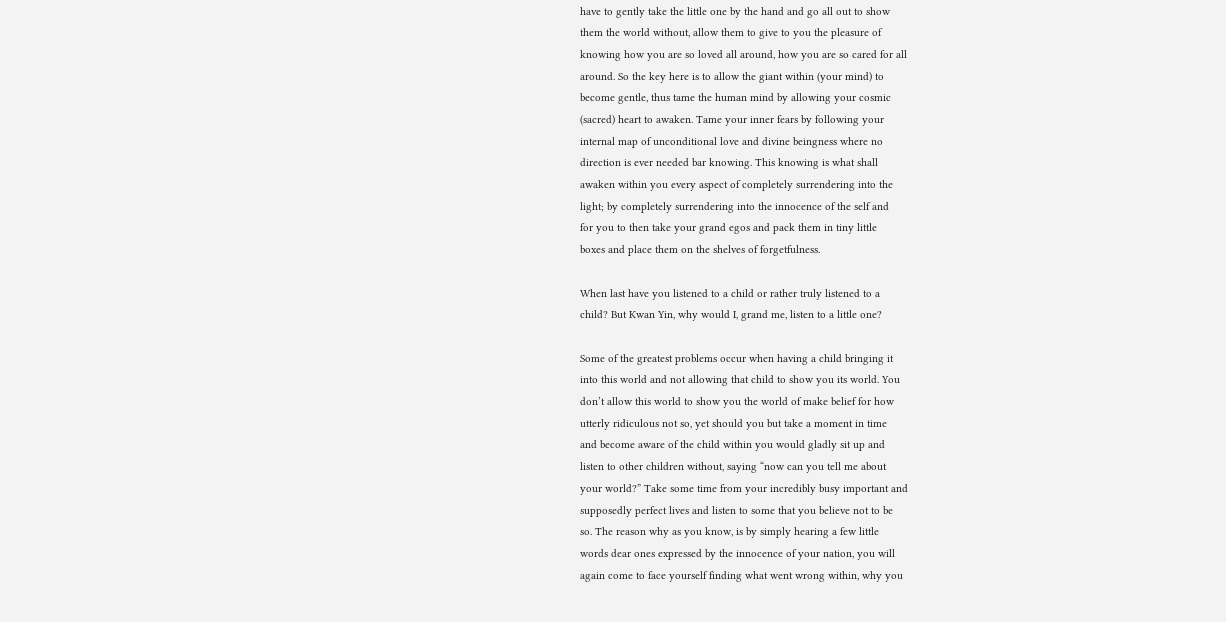have to gently take the little one by the hand and go all out to show
them the world without, allow them to give to you the pleasure of
knowing how you are so loved all around, how you are so cared for all
around. So the key here is to allow the giant within (your mind) to
become gentle, thus tame the human mind by allowing your cosmic
(sacred) heart to awaken. Tame your inner fears by following your
internal map of unconditional love and divine beingness where no
direction is ever needed bar knowing. This knowing is what shall
awaken within you every aspect of completely surrendering into the
light; by completely surrendering into the innocence of the self and
for you to then take your grand egos and pack them in tiny little
boxes and place them on the shelves of forgetfulness.

When last have you listened to a child or rather truly listened to a
child? But Kwan Yin, why would I, grand me, listen to a little one?

Some of the greatest problems occur when having a child bringing it
into this world and not allowing that child to show you its world. You
don’t allow this world to show you the world of make belief for how
utterly ridiculous not so, yet should you but take a moment in time
and become aware of the child within you would gladly sit up and
listen to other children without, saying “now can you tell me about
your world?” Take some time from your incredibly busy important and
supposedly perfect lives and listen to some that you believe not to be
so. The reason why as you know, is by simply hearing a few little
words dear ones expressed by the innocence of your nation, you will
again come to face yourself finding what went wrong within, why you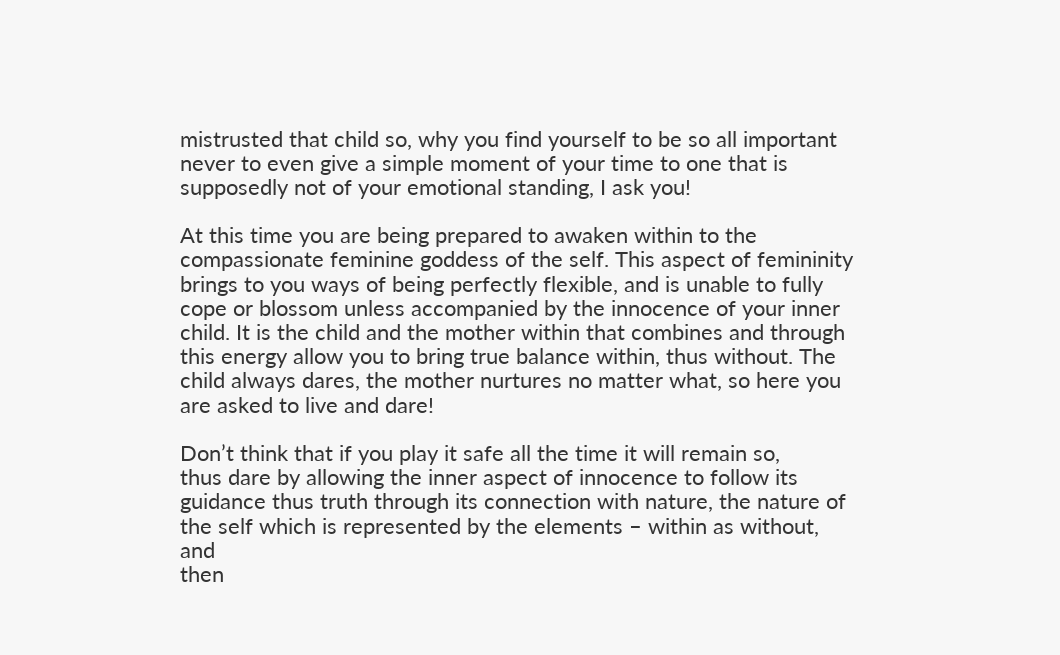mistrusted that child so, why you find yourself to be so all important
never to even give a simple moment of your time to one that is
supposedly not of your emotional standing, I ask you!

At this time you are being prepared to awaken within to the
compassionate feminine goddess of the self. This aspect of femininity
brings to you ways of being perfectly flexible, and is unable to fully
cope or blossom unless accompanied by the innocence of your inner
child. It is the child and the mother within that combines and through
this energy allow you to bring true balance within, thus without. The
child always dares, the mother nurtures no matter what, so here you
are asked to live and dare!

Don’t think that if you play it safe all the time it will remain so,
thus dare by allowing the inner aspect of innocence to follow its
guidance thus truth through its connection with nature, the nature of
the self which is represented by the elements – within as without, and
then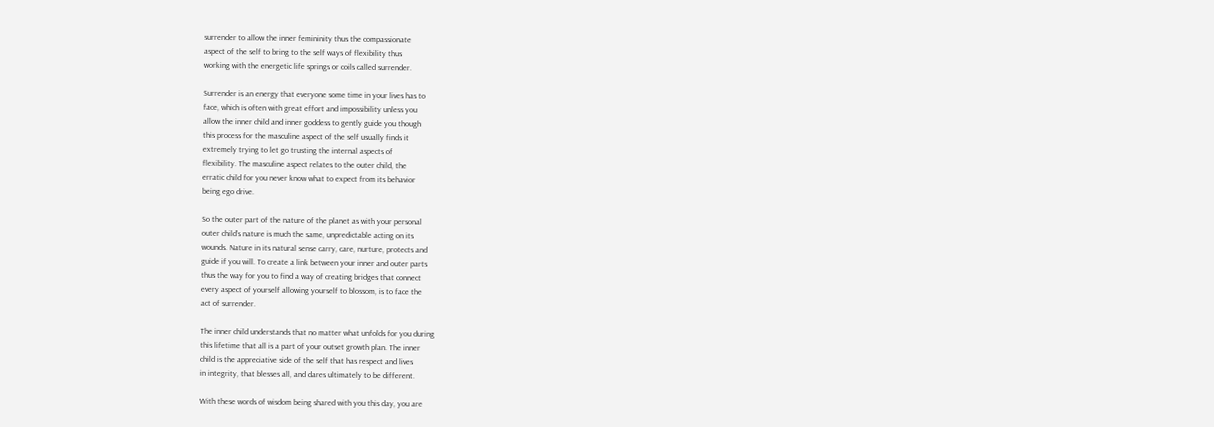surrender to allow the inner femininity thus the compassionate
aspect of the self to bring to the self ways of flexibility thus
working with the energetic life springs or coils called surrender.

Surrender is an energy that everyone some time in your lives has to
face, which is often with great effort and impossibility unless you
allow the inner child and inner goddess to gently guide you though
this process for the masculine aspect of the self usually finds it
extremely trying to let go trusting the internal aspects of
flexibility. The masculine aspect relates to the outer child, the
erratic child for you never know what to expect from its behavior
being ego drive.

So the outer part of the nature of the planet as with your personal
outer child’s nature is much the same, unpredictable acting on its
wounds. Nature in its natural sense carry, care, nurture, protects and
guide if you will. To create a link between your inner and outer parts
thus the way for you to find a way of creating bridges that connect
every aspect of yourself allowing yourself to blossom, is to face the
act of surrender.

The inner child understands that no matter what unfolds for you during
this lifetime that all is a part of your outset growth plan. The inner
child is the appreciative side of the self that has respect and lives
in integrity, that blesses all, and dares ultimately to be different.

With these words of wisdom being shared with you this day, you are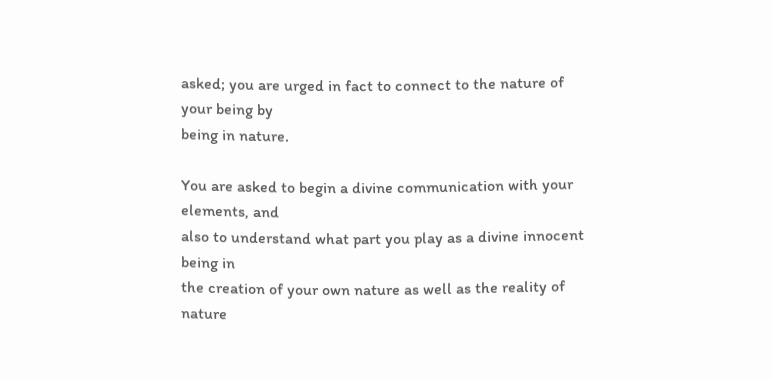asked; you are urged in fact to connect to the nature of your being by
being in nature.

You are asked to begin a divine communication with your elements, and
also to understand what part you play as a divine innocent being in
the creation of your own nature as well as the reality of nature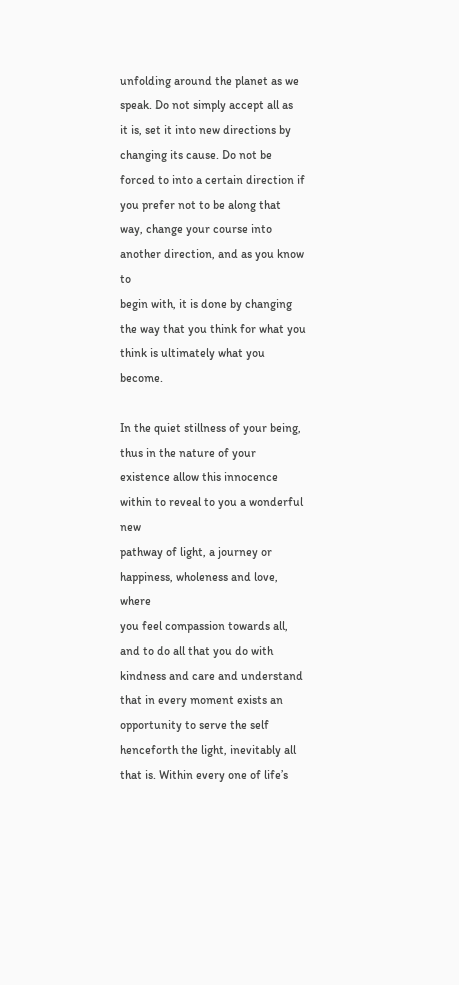unfolding around the planet as we speak. Do not simply accept all as
it is, set it into new directions by changing its cause. Do not be
forced to into a certain direction if you prefer not to be along that
way, change your course into another direction, and as you know to
begin with, it is done by changing the way that you think for what you
think is ultimately what you become.

In the quiet stillness of your being, thus in the nature of your
existence allow this innocence within to reveal to you a wonderful new
pathway of light, a journey or happiness, wholeness and love, where
you feel compassion towards all, and to do all that you do with
kindness and care and understand that in every moment exists an
opportunity to serve the self henceforth the light, inevitably all
that is. Within every one of life’s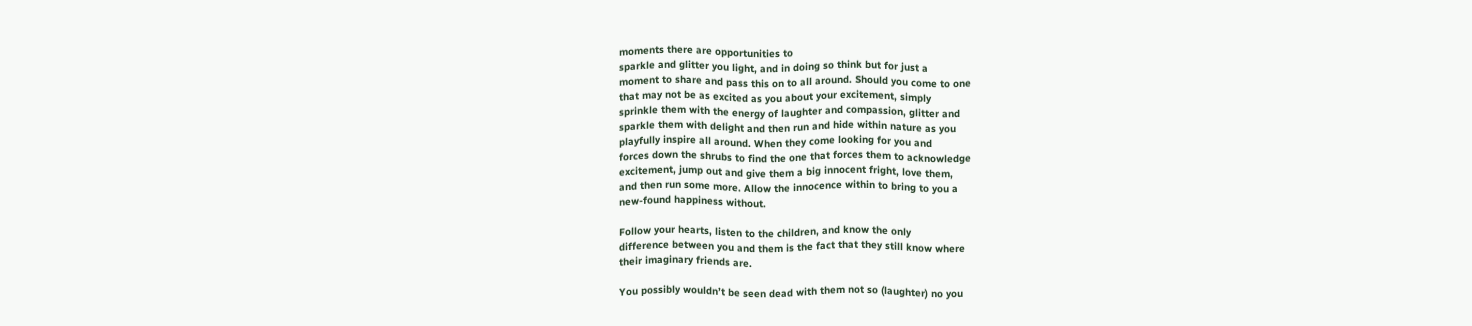moments there are opportunities to
sparkle and glitter you light, and in doing so think but for just a
moment to share and pass this on to all around. Should you come to one
that may not be as excited as you about your excitement, simply
sprinkle them with the energy of laughter and compassion, glitter and
sparkle them with delight and then run and hide within nature as you
playfully inspire all around. When they come looking for you and
forces down the shrubs to find the one that forces them to acknowledge
excitement, jump out and give them a big innocent fright, love them,
and then run some more. Allow the innocence within to bring to you a
new-found happiness without.

Follow your hearts, listen to the children, and know the only
difference between you and them is the fact that they still know where
their imaginary friends are.

You possibly wouldn’t be seen dead with them not so (laughter) no you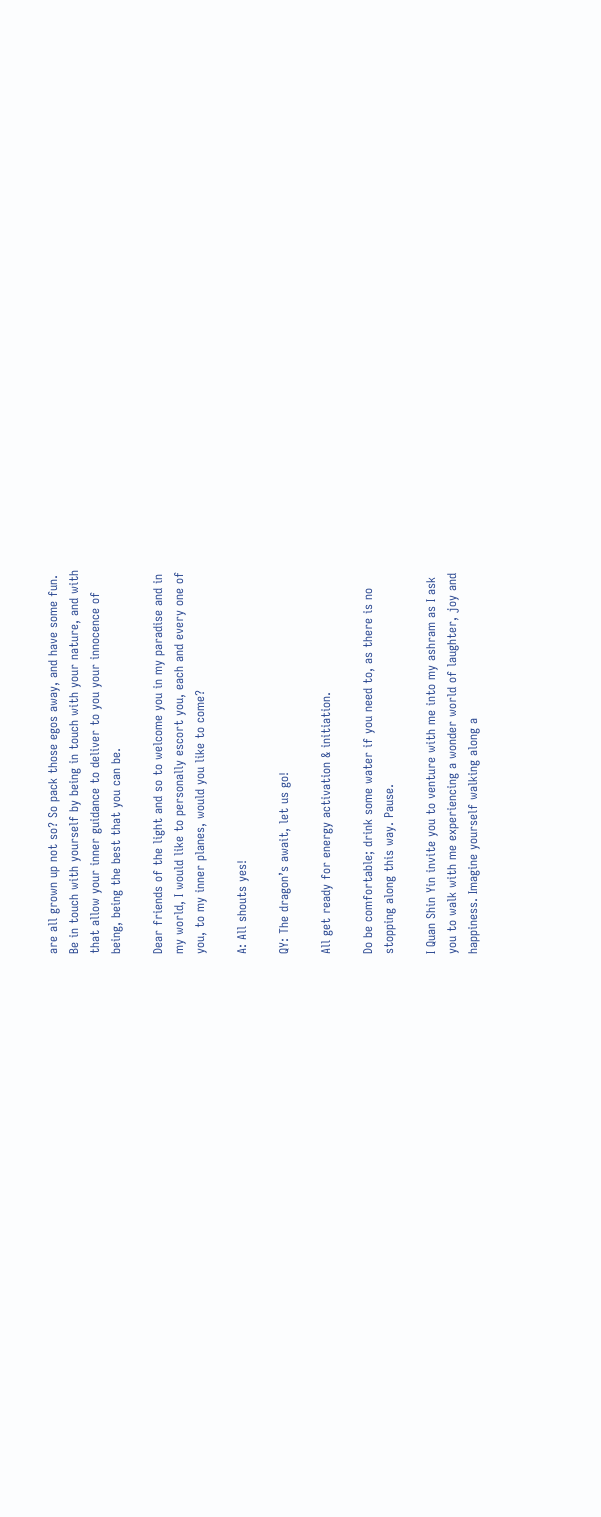are all grown up not so? So pack those egos away, and have some fun.
Be in touch with yourself by being in touch with your nature, and with
that allow your inner guidance to deliver to you your innocence of
being, being the best that you can be.

Dear friends of the light and so to welcome you in my paradise and in
my world, I would like to personally escort you, each and every one of
you, to my inner planes, would you like to come?

A: All shouts yes!

QY: The dragon’s await, let us go!

All get ready for energy activation & initiation.

Do be comfortable; drink some water if you need to, as there is no
stopping along this way. Pause.

I Quan Shin Yin invite you to venture with me into my ashram as I ask
you to walk with me experiencing a wonder world of laughter, joy and
happiness. Imagine yourself walking along a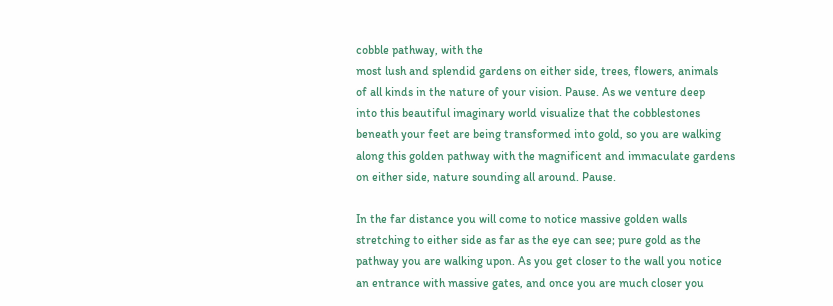cobble pathway, with the
most lush and splendid gardens on either side, trees, flowers, animals
of all kinds in the nature of your vision. Pause. As we venture deep
into this beautiful imaginary world visualize that the cobblestones
beneath your feet are being transformed into gold, so you are walking
along this golden pathway with the magnificent and immaculate gardens
on either side, nature sounding all around. Pause.

In the far distance you will come to notice massive golden walls
stretching to either side as far as the eye can see; pure gold as the
pathway you are walking upon. As you get closer to the wall you notice
an entrance with massive gates, and once you are much closer you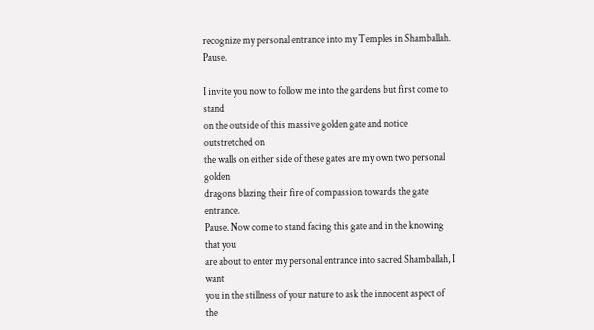recognize my personal entrance into my Temples in Shamballah. Pause.

I invite you now to follow me into the gardens but first come to stand
on the outside of this massive golden gate and notice outstretched on
the walls on either side of these gates are my own two personal golden
dragons blazing their fire of compassion towards the gate entrance.
Pause. Now come to stand facing this gate and in the knowing that you
are about to enter my personal entrance into sacred Shamballah, I want
you in the stillness of your nature to ask the innocent aspect of the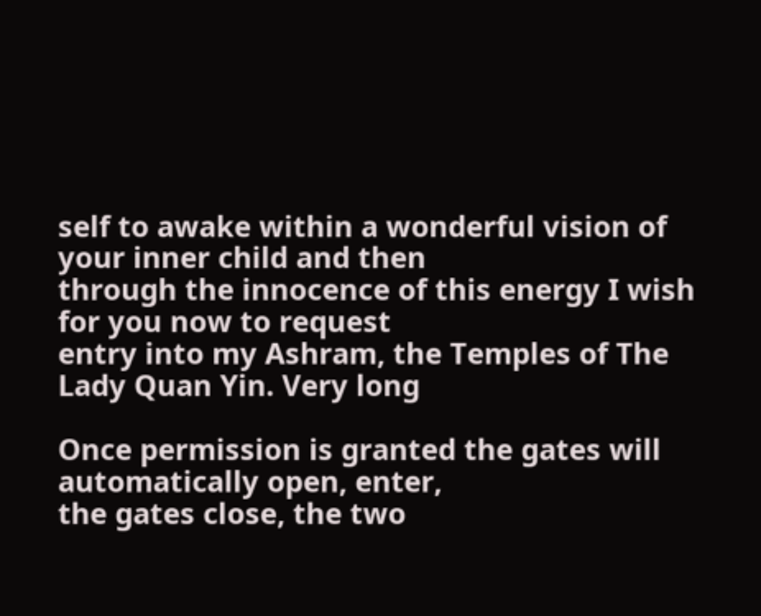self to awake within a wonderful vision of your inner child and then
through the innocence of this energy I wish for you now to request
entry into my Ashram, the Temples of The Lady Quan Yin. Very long

Once permission is granted the gates will automatically open, enter,
the gates close, the two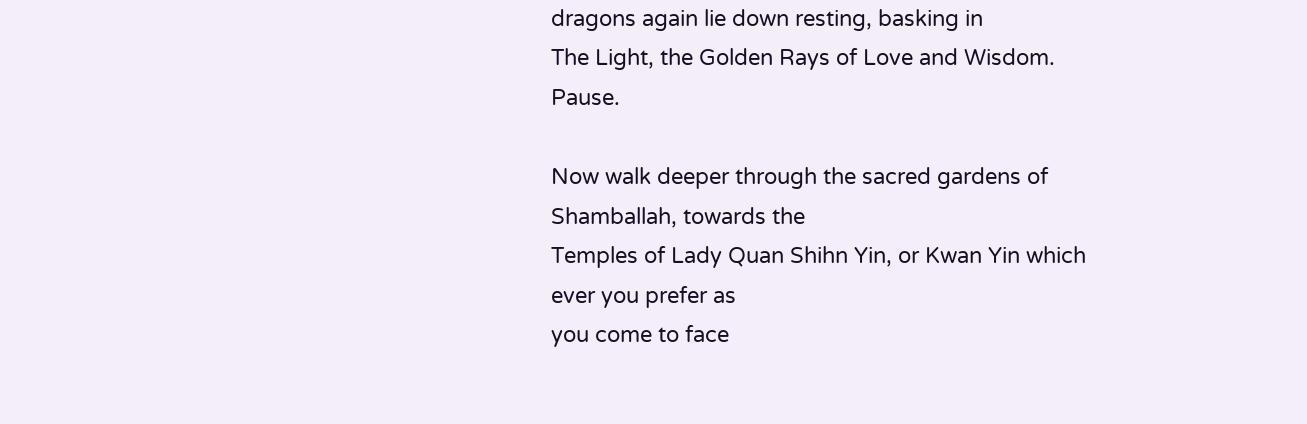dragons again lie down resting, basking in
The Light, the Golden Rays of Love and Wisdom. Pause.

Now walk deeper through the sacred gardens of Shamballah, towards the
Temples of Lady Quan Shihn Yin, or Kwan Yin which ever you prefer as
you come to face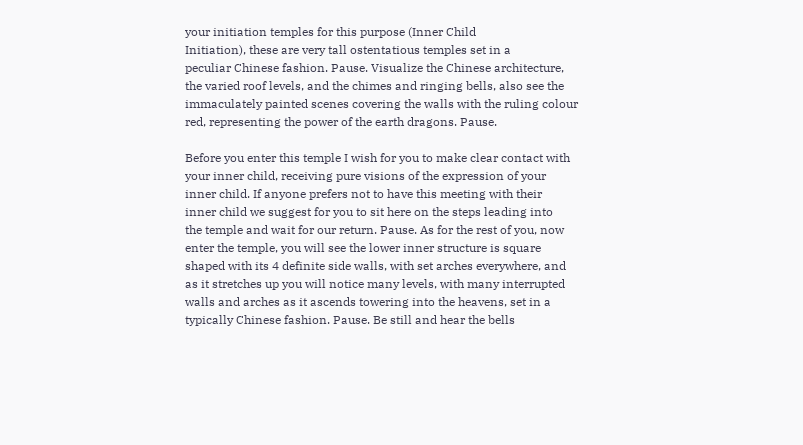your initiation temples for this purpose (Inner Child
Initiation), these are very tall ostentatious temples set in a
peculiar Chinese fashion. Pause. Visualize the Chinese architecture,
the varied roof levels, and the chimes and ringing bells, also see the
immaculately painted scenes covering the walls with the ruling colour
red, representing the power of the earth dragons. Pause.

Before you enter this temple I wish for you to make clear contact with
your inner child, receiving pure visions of the expression of your
inner child. If anyone prefers not to have this meeting with their
inner child we suggest for you to sit here on the steps leading into
the temple and wait for our return. Pause. As for the rest of you, now
enter the temple, you will see the lower inner structure is square
shaped with its 4 definite side walls, with set arches everywhere, and
as it stretches up you will notice many levels, with many interrupted
walls and arches as it ascends towering into the heavens, set in a
typically Chinese fashion. Pause. Be still and hear the bells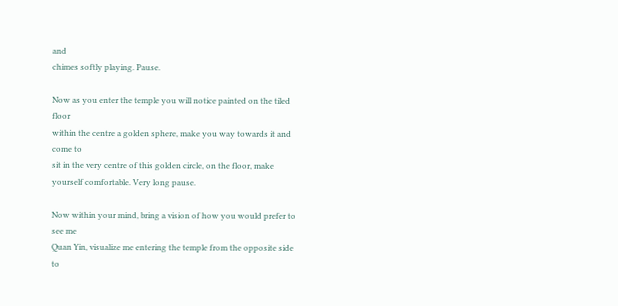and
chimes softly playing. Pause.

Now as you enter the temple you will notice painted on the tiled floor
within the centre a golden sphere, make you way towards it and come to
sit in the very centre of this golden circle, on the floor, make
yourself comfortable. Very long pause.

Now within your mind, bring a vision of how you would prefer to see me
Quan Yin, visualize me entering the temple from the opposite side to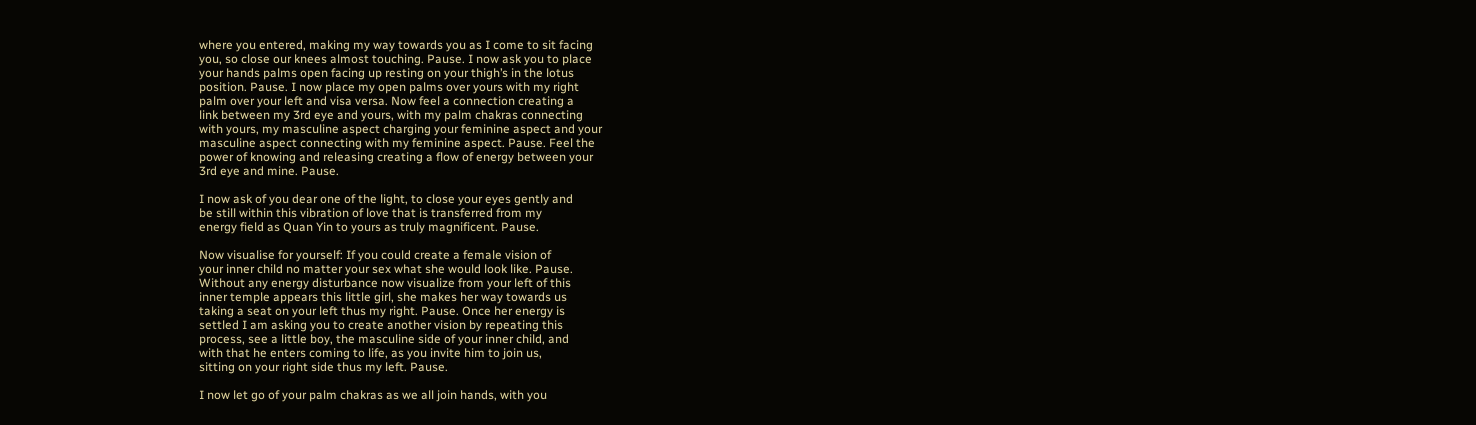where you entered, making my way towards you as I come to sit facing
you, so close our knees almost touching. Pause. I now ask you to place
your hands palms open facing up resting on your thigh’s in the lotus
position. Pause. I now place my open palms over yours with my right
palm over your left and visa versa. Now feel a connection creating a
link between my 3rd eye and yours, with my palm chakras connecting
with yours, my masculine aspect charging your feminine aspect and your
masculine aspect connecting with my feminine aspect. Pause. Feel the
power of knowing and releasing creating a flow of energy between your
3rd eye and mine. Pause.

I now ask of you dear one of the light, to close your eyes gently and
be still within this vibration of love that is transferred from my
energy field as Quan Yin to yours as truly magnificent. Pause.

Now visualise for yourself: If you could create a female vision of
your inner child no matter your sex what she would look like. Pause.
Without any energy disturbance now visualize from your left of this
inner temple appears this little girl, she makes her way towards us
taking a seat on your left thus my right. Pause. Once her energy is
settled I am asking you to create another vision by repeating this
process, see a little boy, the masculine side of your inner child, and
with that he enters coming to life, as you invite him to join us,
sitting on your right side thus my left. Pause.

I now let go of your palm chakras as we all join hands, with you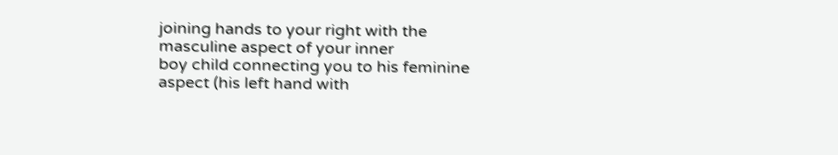joining hands to your right with the masculine aspect of your inner
boy child connecting you to his feminine aspect (his left hand with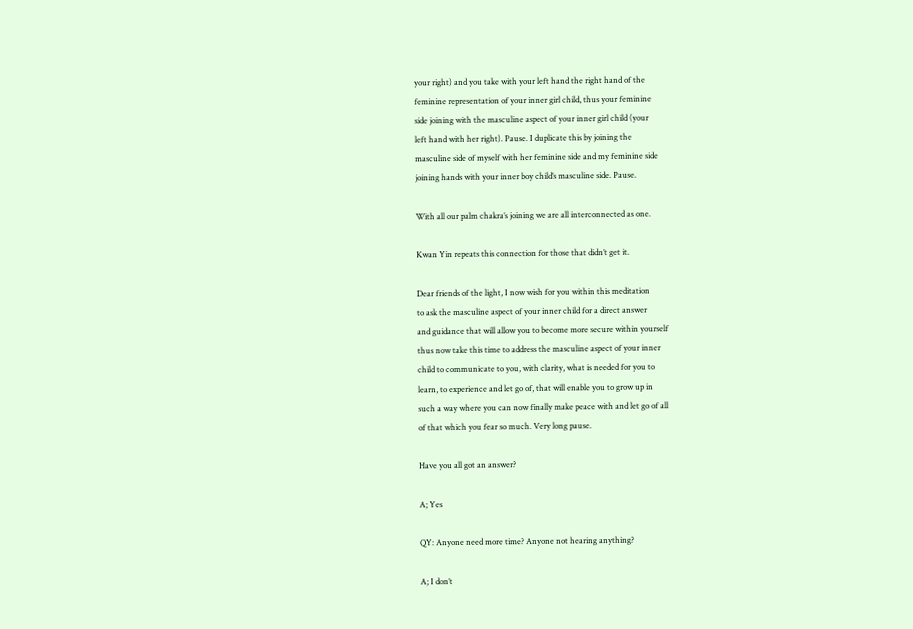your right) and you take with your left hand the right hand of the
feminine representation of your inner girl child, thus your feminine
side joining with the masculine aspect of your inner girl child (your
left hand with her right). Pause. I duplicate this by joining the
masculine side of myself with her feminine side and my feminine side
joining hands with your inner boy child’s masculine side. Pause.

With all our palm chakra’s joining we are all interconnected as one.

Kwan Yin repeats this connection for those that didn’t get it.

Dear friends of the light, I now wish for you within this meditation
to ask the masculine aspect of your inner child for a direct answer
and guidance that will allow you to become more secure within yourself
thus now take this time to address the masculine aspect of your inner
child to communicate to you, with clarity, what is needed for you to
learn, to experience and let go of, that will enable you to grow up in
such a way where you can now finally make peace with and let go of all
of that which you fear so much. Very long pause.

Have you all got an answer?

A; Yes

QY: Anyone need more time? Anyone not hearing anything?

A; I don’t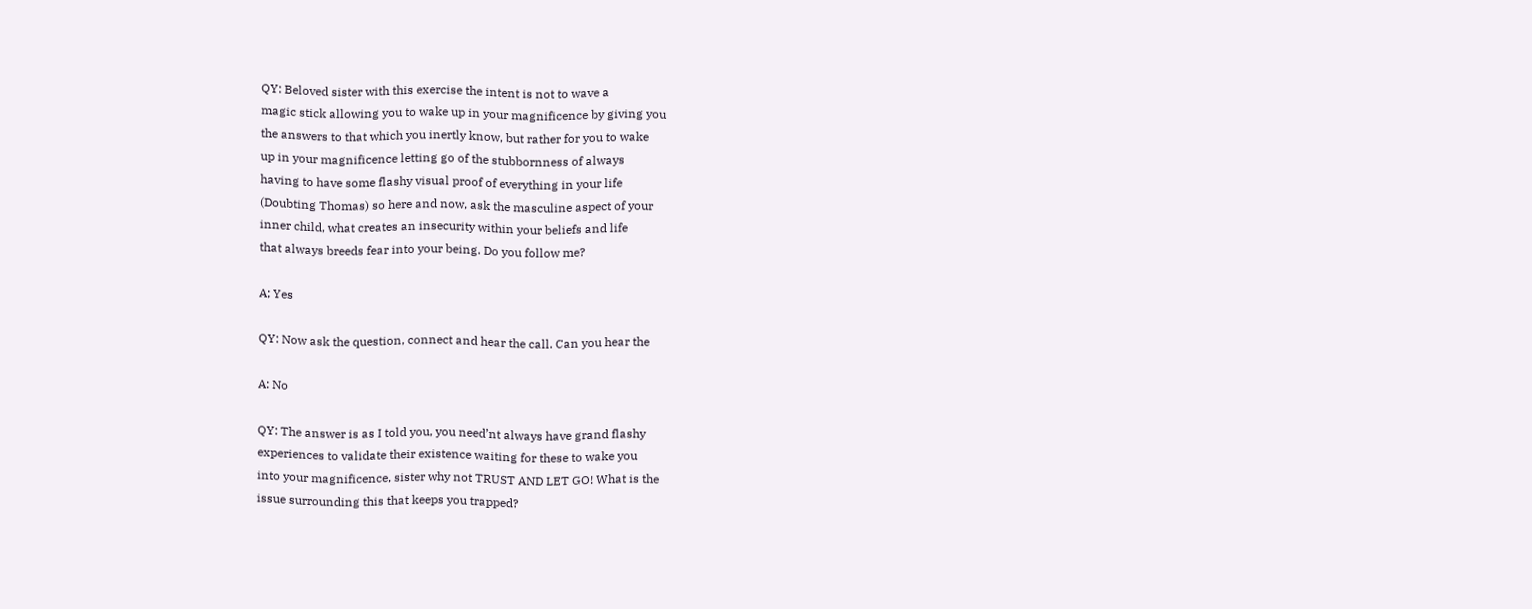QY: Beloved sister with this exercise the intent is not to wave a
magic stick allowing you to wake up in your magnificence by giving you
the answers to that which you inertly know, but rather for you to wake
up in your magnificence letting go of the stubbornness of always
having to have some flashy visual proof of everything in your life
(Doubting Thomas) so here and now, ask the masculine aspect of your
inner child, what creates an insecurity within your beliefs and life
that always breeds fear into your being. Do you follow me?

A; Yes

QY: Now ask the question, connect and hear the call. Can you hear the

A: No

QY: The answer is as I told you, you need’nt always have grand flashy
experiences to validate their existence waiting for these to wake you
into your magnificence, sister why not TRUST AND LET GO! What is the
issue surrounding this that keeps you trapped?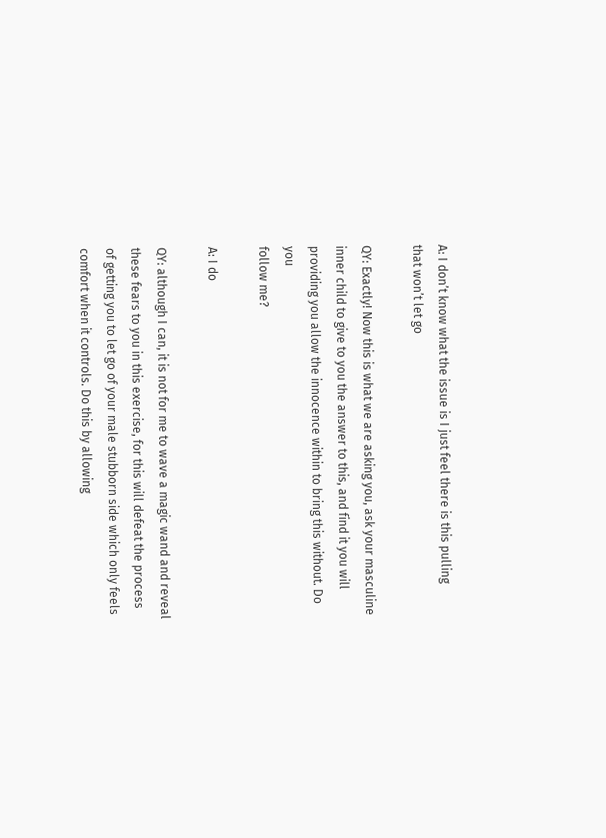A: I don’t know what the issue is I just feel there is this pulling
that won’t let go

QY: Exactly! Now this is what we are asking you, ask your masculine
inner child to give to you the answer to this, and find it you will
providing you allow the innocence within to bring this without. Do you
follow me?

A: I do

QY: although I can, it is not for me to wave a magic wand and reveal
these fears to you in this exercise, for this will defeat the process
of getting you to let go of your male stubborn side which only feels
comfort when it controls. Do this by allowing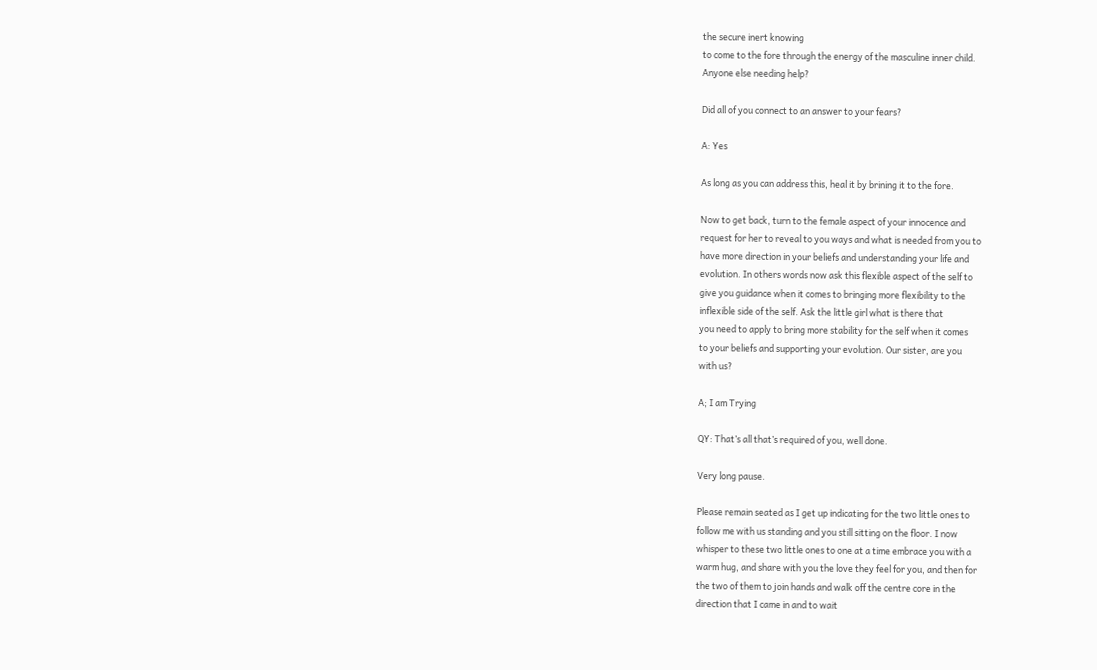the secure inert knowing
to come to the fore through the energy of the masculine inner child.
Anyone else needing help?

Did all of you connect to an answer to your fears?

A: Yes

As long as you can address this, heal it by brining it to the fore.

Now to get back, turn to the female aspect of your innocence and
request for her to reveal to you ways and what is needed from you to
have more direction in your beliefs and understanding your life and
evolution. In others words now ask this flexible aspect of the self to
give you guidance when it comes to bringing more flexibility to the
inflexible side of the self. Ask the little girl what is there that
you need to apply to bring more stability for the self when it comes
to your beliefs and supporting your evolution. Our sister, are you
with us?

A; I am Trying

QY: That’s all that’s required of you, well done.

Very long pause.

Please remain seated as I get up indicating for the two little ones to
follow me with us standing and you still sitting on the floor. I now
whisper to these two little ones to one at a time embrace you with a
warm hug, and share with you the love they feel for you, and then for
the two of them to join hands and walk off the centre core in the
direction that I came in and to wait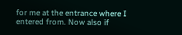for me at the entrance where I
entered from. Now also if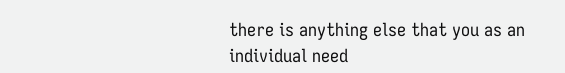there is anything else that you as an
individual need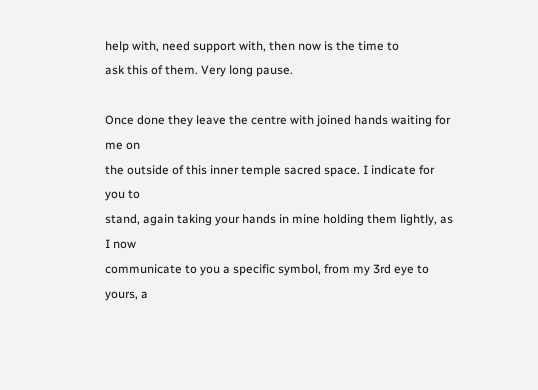help with, need support with, then now is the time to
ask this of them. Very long pause.

Once done they leave the centre with joined hands waiting for me on
the outside of this inner temple sacred space. I indicate for you to
stand, again taking your hands in mine holding them lightly, as I now
communicate to you a specific symbol, from my 3rd eye to yours, a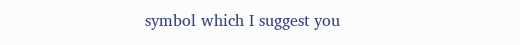symbol which I suggest you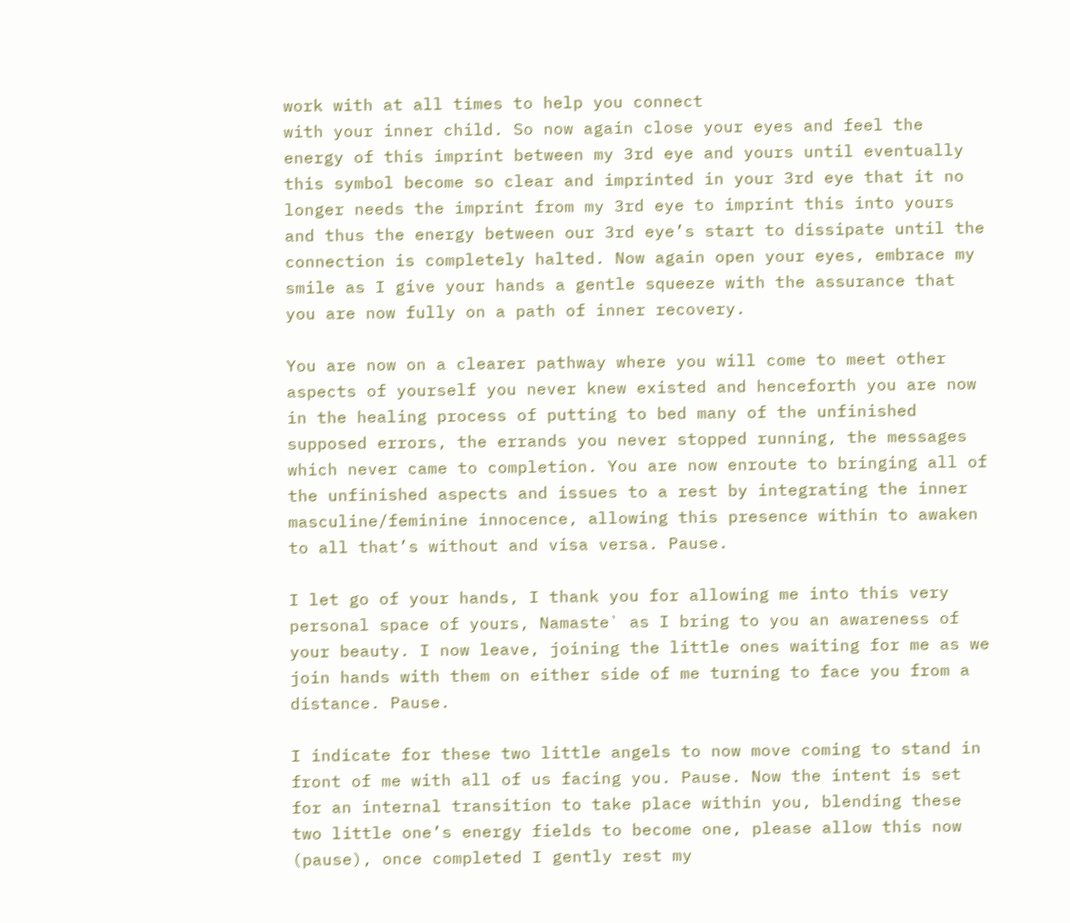work with at all times to help you connect
with your inner child. So now again close your eyes and feel the
energy of this imprint between my 3rd eye and yours until eventually
this symbol become so clear and imprinted in your 3rd eye that it no
longer needs the imprint from my 3rd eye to imprint this into yours
and thus the energy between our 3rd eye’s start to dissipate until the
connection is completely halted. Now again open your eyes, embrace my
smile as I give your hands a gentle squeeze with the assurance that
you are now fully on a path of inner recovery.

You are now on a clearer pathway where you will come to meet other
aspects of yourself you never knew existed and henceforth you are now
in the healing process of putting to bed many of the unfinished
supposed errors, the errands you never stopped running, the messages
which never came to completion. You are now enroute to bringing all of
the unfinished aspects and issues to a rest by integrating the inner
masculine/feminine innocence, allowing this presence within to awaken
to all that’s without and visa versa. Pause.

I let go of your hands, I thank you for allowing me into this very
personal space of yours, Namaste` as I bring to you an awareness of
your beauty. I now leave, joining the little ones waiting for me as we
join hands with them on either side of me turning to face you from a
distance. Pause.

I indicate for these two little angels to now move coming to stand in
front of me with all of us facing you. Pause. Now the intent is set
for an internal transition to take place within you, blending these
two little one’s energy fields to become one, please allow this now
(pause), once completed I gently rest my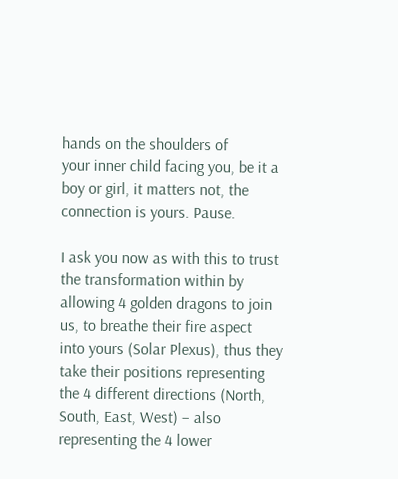hands on the shoulders of
your inner child facing you, be it a boy or girl, it matters not, the
connection is yours. Pause.

I ask you now as with this to trust the transformation within by
allowing 4 golden dragons to join us, to breathe their fire aspect
into yours (Solar Plexus), thus they take their positions representing
the 4 different directions (North, South, East, West) – also
representing the 4 lower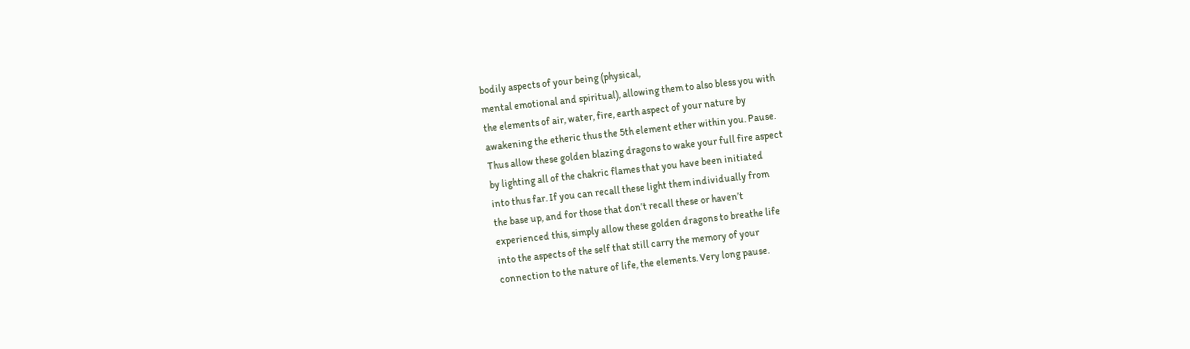bodily aspects of your being (physical,
mental emotional and spiritual), allowing them to also bless you with
the elements of air, water, fire, earth aspect of your nature by
awakening the etheric thus the 5th element ether within you. Pause.
Thus allow these golden blazing dragons to wake your full fire aspect
by lighting all of the chakric flames that you have been initiated
into thus far. If you can recall these light them individually from
the base up, and for those that don’t recall these or haven’t
experienced this, simply allow these golden dragons to breathe life
into the aspects of the self that still carry the memory of your
connection to the nature of life, the elements. Very long pause.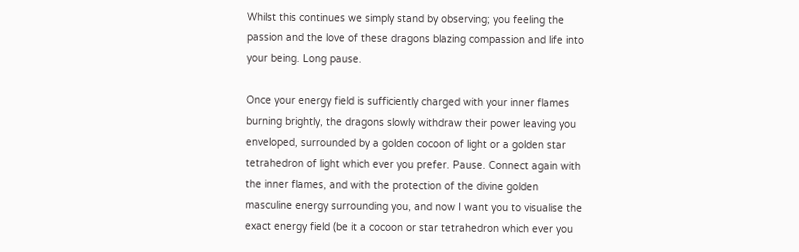Whilst this continues we simply stand by observing; you feeling the
passion and the love of these dragons blazing compassion and life into
your being. Long pause.

Once your energy field is sufficiently charged with your inner flames
burning brightly, the dragons slowly withdraw their power leaving you
enveloped, surrounded by a golden cocoon of light or a golden star
tetrahedron of light which ever you prefer. Pause. Connect again with
the inner flames, and with the protection of the divine golden
masculine energy surrounding you, and now I want you to visualise the
exact energy field (be it a cocoon or star tetrahedron which ever you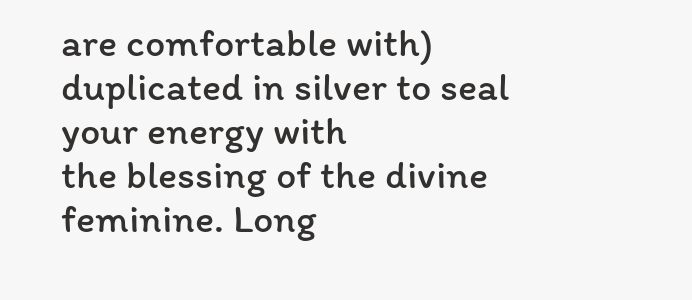are comfortable with) duplicated in silver to seal your energy with
the blessing of the divine feminine. Long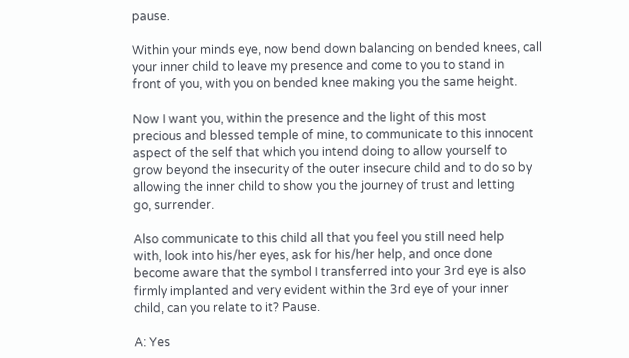pause.

Within your minds eye, now bend down balancing on bended knees, call
your inner child to leave my presence and come to you to stand in
front of you, with you on bended knee making you the same height.

Now I want you, within the presence and the light of this most
precious and blessed temple of mine, to communicate to this innocent
aspect of the self that which you intend doing to allow yourself to
grow beyond the insecurity of the outer insecure child and to do so by
allowing the inner child to show you the journey of trust and letting
go, surrender.

Also communicate to this child all that you feel you still need help
with, look into his/her eyes, ask for his/her help, and once done
become aware that the symbol I transferred into your 3rd eye is also
firmly implanted and very evident within the 3rd eye of your inner
child, can you relate to it? Pause.

A: Yes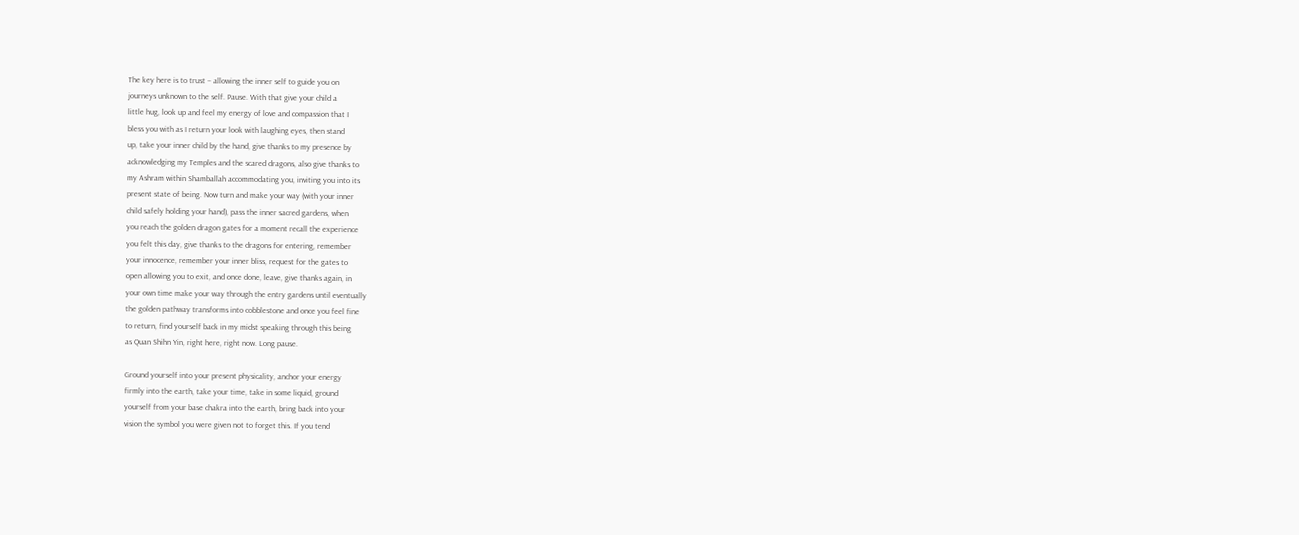The key here is to trust – allowing the inner self to guide you on
journeys unknown to the self. Pause. With that give your child a
little hug, look up and feel my energy of love and compassion that I
bless you with as I return your look with laughing eyes, then stand
up, take your inner child by the hand, give thanks to my presence by
acknowledging my Temples and the scared dragons, also give thanks to
my Ashram within Shamballah accommodating you, inviting you into its
present state of being. Now turn and make your way (with your inner
child safely holding your hand), pass the inner sacred gardens, when
you reach the golden dragon gates for a moment recall the experience
you felt this day, give thanks to the dragons for entering, remember
your innocence, remember your inner bliss, request for the gates to
open allowing you to exit, and once done, leave, give thanks again, in
your own time make your way through the entry gardens until eventually
the golden pathway transforms into cobblestone and once you feel fine
to return, find yourself back in my midst speaking through this being
as Quan Shihn Yin, right here, right now. Long pause.

Ground yourself into your present physicality, anchor your energy
firmly into the earth, take your time, take in some liquid, ground
yourself from your base chakra into the earth, bring back into your
vision the symbol you were given not to forget this. If you tend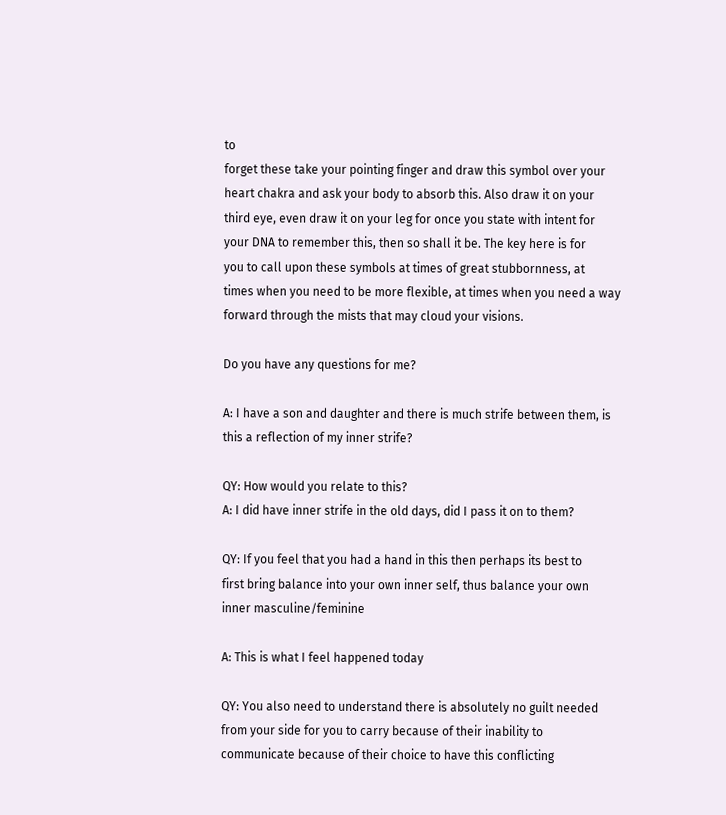to
forget these take your pointing finger and draw this symbol over your
heart chakra and ask your body to absorb this. Also draw it on your
third eye, even draw it on your leg for once you state with intent for
your DNA to remember this, then so shall it be. The key here is for
you to call upon these symbols at times of great stubbornness, at
times when you need to be more flexible, at times when you need a way
forward through the mists that may cloud your visions.

Do you have any questions for me?

A: I have a son and daughter and there is much strife between them, is
this a reflection of my inner strife?

QY: How would you relate to this?
A: I did have inner strife in the old days, did I pass it on to them?

QY: If you feel that you had a hand in this then perhaps its best to
first bring balance into your own inner self, thus balance your own
inner masculine/feminine

A: This is what I feel happened today

QY: You also need to understand there is absolutely no guilt needed
from your side for you to carry because of their inability to
communicate because of their choice to have this conflicting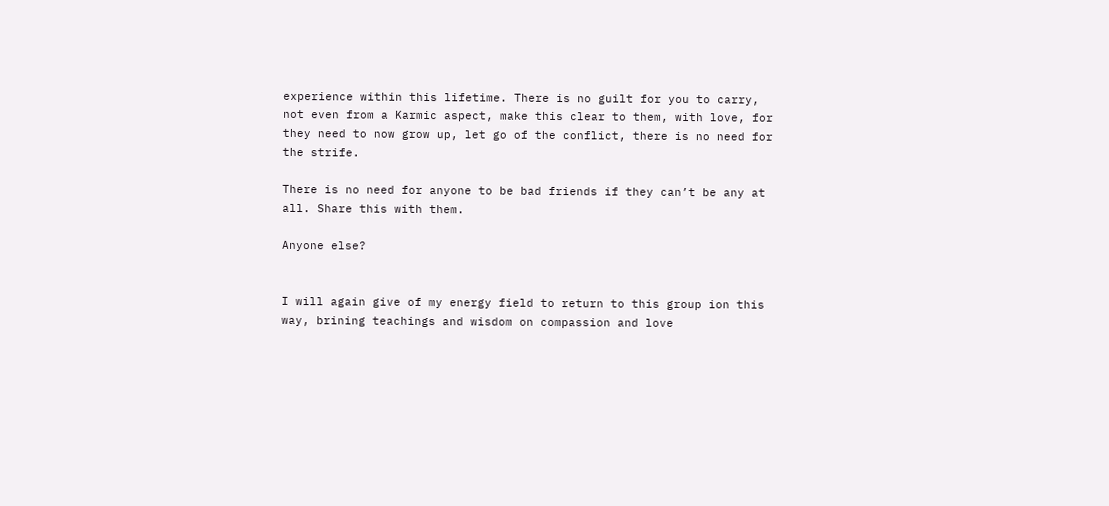experience within this lifetime. There is no guilt for you to carry,
not even from a Karmic aspect, make this clear to them, with love, for
they need to now grow up, let go of the conflict, there is no need for
the strife.

There is no need for anyone to be bad friends if they can’t be any at
all. Share this with them.

Anyone else?


I will again give of my energy field to return to this group ion this
way, brining teachings and wisdom on compassion and love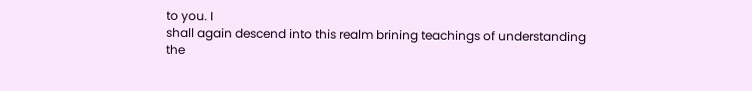to you. I
shall again descend into this realm brining teachings of understanding
the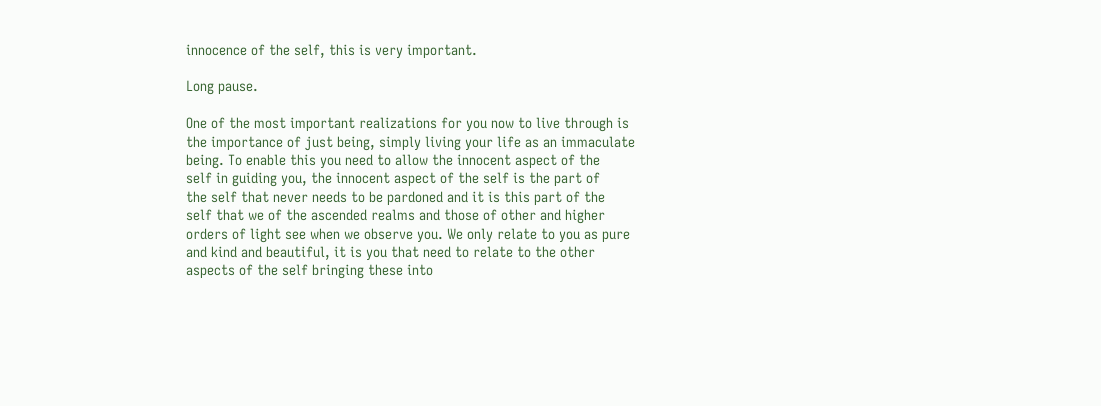innocence of the self, this is very important.

Long pause.

One of the most important realizations for you now to live through is
the importance of just being, simply living your life as an immaculate
being. To enable this you need to allow the innocent aspect of the
self in guiding you, the innocent aspect of the self is the part of
the self that never needs to be pardoned and it is this part of the
self that we of the ascended realms and those of other and higher
orders of light see when we observe you. We only relate to you as pure
and kind and beautiful, it is you that need to relate to the other
aspects of the self bringing these into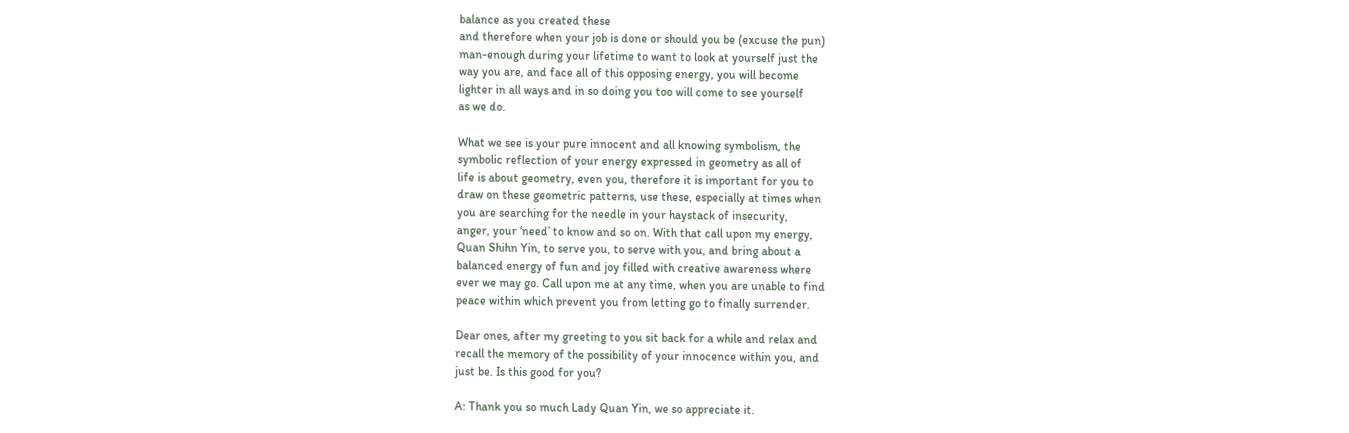balance as you created these
and therefore when your job is done or should you be (excuse the pun)
man-enough during your lifetime to want to look at yourself just the
way you are, and face all of this opposing energy, you will become
lighter in all ways and in so doing you too will come to see yourself
as we do.

What we see is your pure innocent and all knowing symbolism, the
symbolic reflection of your energy expressed in geometry as all of
life is about geometry, even you, therefore it is important for you to
draw on these geometric patterns, use these, especially at times when
you are searching for the needle in your haystack of insecurity,
anger, your ‘need’ to know and so on. With that call upon my energy,
Quan Shihn Yin, to serve you, to serve with you, and bring about a
balanced energy of fun and joy filled with creative awareness where
ever we may go. Call upon me at any time, when you are unable to find
peace within which prevent you from letting go to finally surrender.

Dear ones, after my greeting to you sit back for a while and relax and
recall the memory of the possibility of your innocence within you, and
just be. Is this good for you?

A: Thank you so much Lady Quan Yin, we so appreciate it.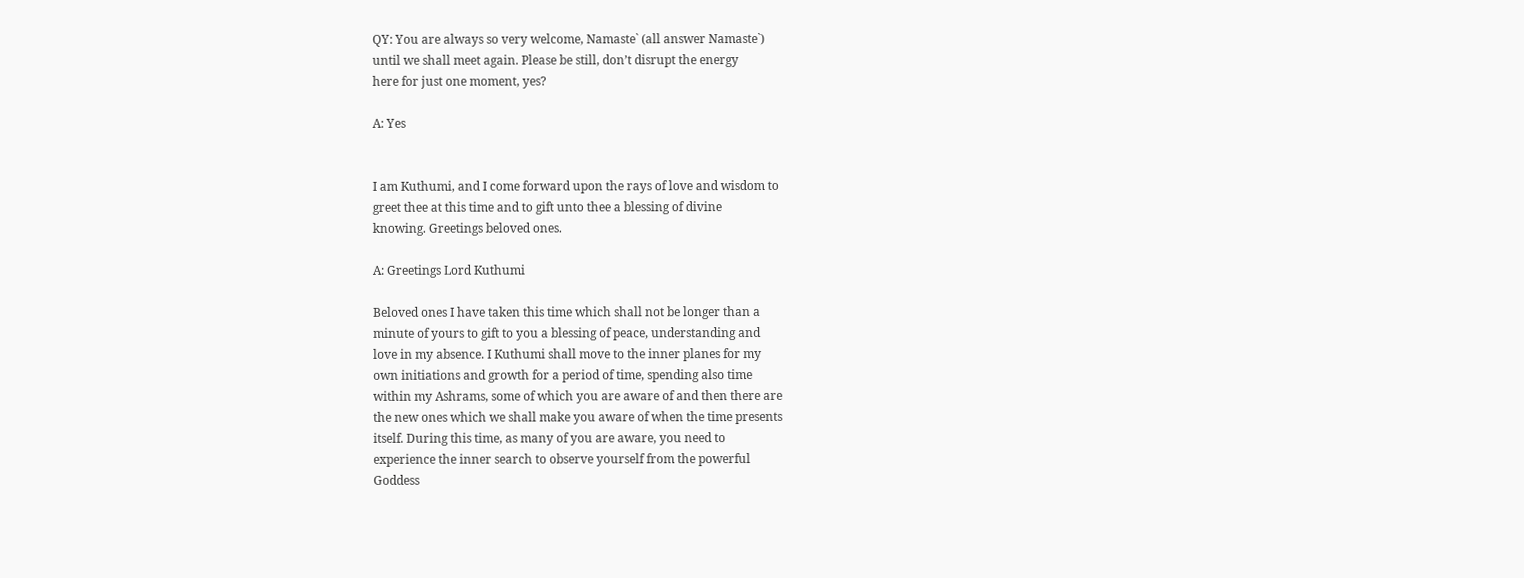QY: You are always so very welcome, Namaste` (all answer Namaste`)
until we shall meet again. Please be still, don’t disrupt the energy
here for just one moment, yes?

A: Yes


I am Kuthumi, and I come forward upon the rays of love and wisdom to
greet thee at this time and to gift unto thee a blessing of divine
knowing. Greetings beloved ones.

A: Greetings Lord Kuthumi

Beloved ones I have taken this time which shall not be longer than a
minute of yours to gift to you a blessing of peace, understanding and
love in my absence. I Kuthumi shall move to the inner planes for my
own initiations and growth for a period of time, spending also time
within my Ashrams, some of which you are aware of and then there are
the new ones which we shall make you aware of when the time presents
itself. During this time, as many of you are aware, you need to
experience the inner search to observe yourself from the powerful
Goddess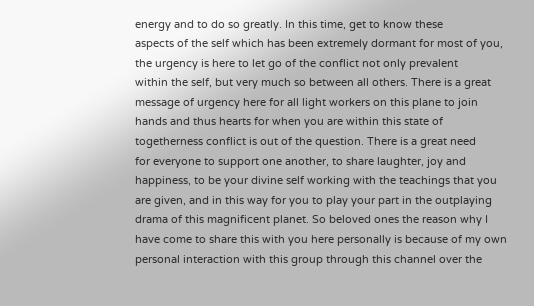energy and to do so greatly. In this time, get to know these
aspects of the self which has been extremely dormant for most of you,
the urgency is here to let go of the conflict not only prevalent
within the self, but very much so between all others. There is a great
message of urgency here for all light workers on this plane to join
hands and thus hearts for when you are within this state of
togetherness conflict is out of the question. There is a great need
for everyone to support one another, to share laughter, joy and
happiness, to be your divine self working with the teachings that you
are given, and in this way for you to play your part in the outplaying
drama of this magnificent planet. So beloved ones the reason why I
have come to share this with you here personally is because of my own
personal interaction with this group through this channel over the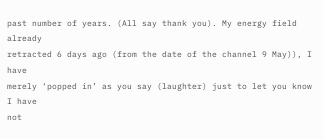past number of years. (All say thank you). My energy field already
retracted 6 days ago (from the date of the channel 9 May)), I have
merely ‘popped in’ as you say (laughter) just to let you know I have
not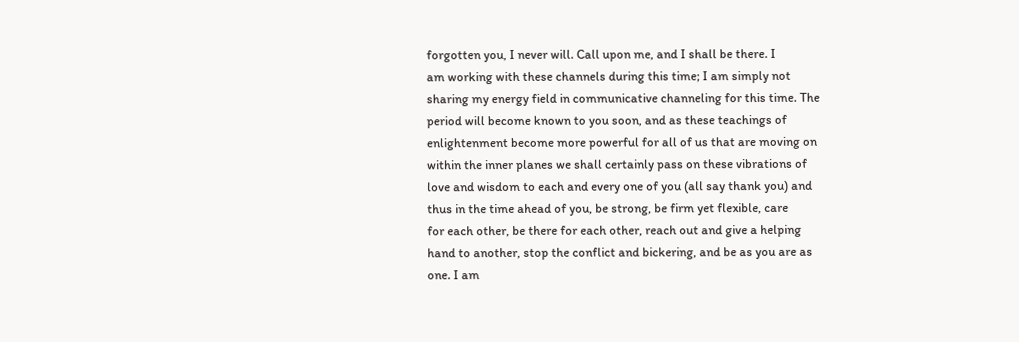forgotten you, I never will. Call upon me, and I shall be there. I
am working with these channels during this time; I am simply not
sharing my energy field in communicative channeling for this time. The
period will become known to you soon, and as these teachings of
enlightenment become more powerful for all of us that are moving on
within the inner planes we shall certainly pass on these vibrations of
love and wisdom to each and every one of you (all say thank you) and
thus in the time ahead of you, be strong, be firm yet flexible, care
for each other, be there for each other, reach out and give a helping
hand to another, stop the conflict and bickering, and be as you are as
one. I am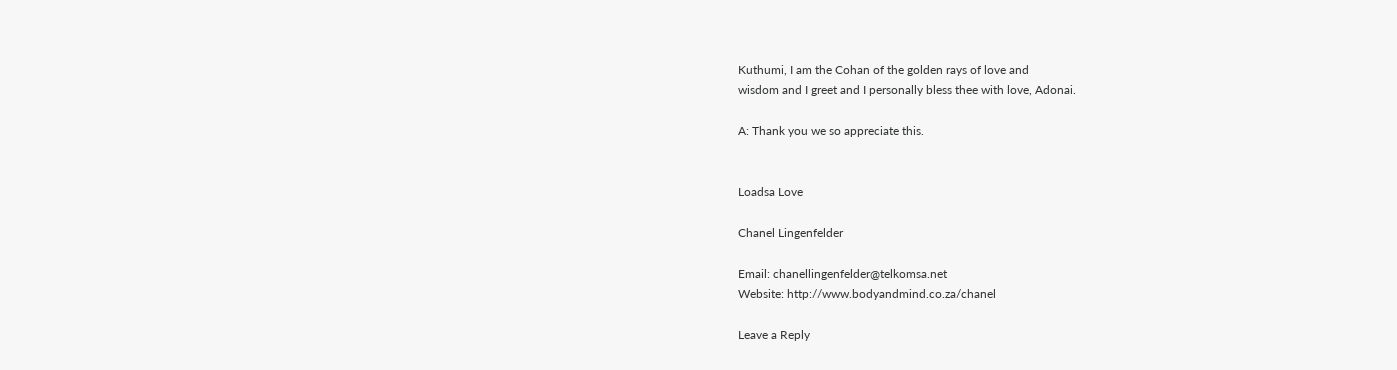Kuthumi, I am the Cohan of the golden rays of love and
wisdom and I greet and I personally bless thee with love, Adonai.

A: Thank you we so appreciate this.


Loadsa Love

Chanel Lingenfelder

Email: chanellingenfelder@telkomsa.net
Website: http://www.bodyandmind.co.za/chanel

Leave a Reply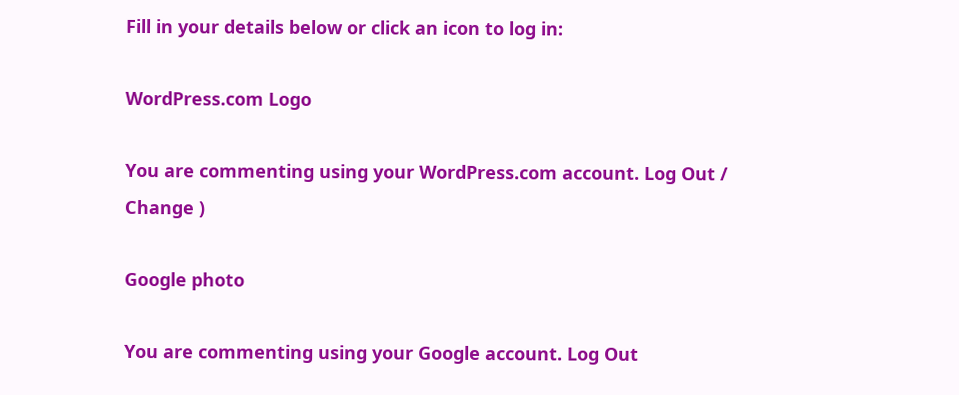Fill in your details below or click an icon to log in:

WordPress.com Logo

You are commenting using your WordPress.com account. Log Out /  Change )

Google photo

You are commenting using your Google account. Log Out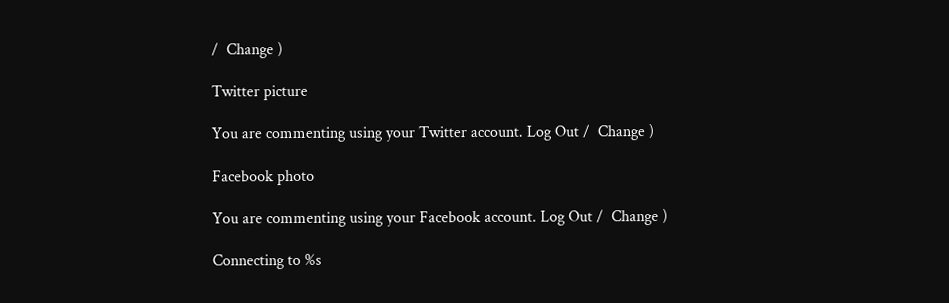/  Change )

Twitter picture

You are commenting using your Twitter account. Log Out /  Change )

Facebook photo

You are commenting using your Facebook account. Log Out /  Change )

Connecting to %s